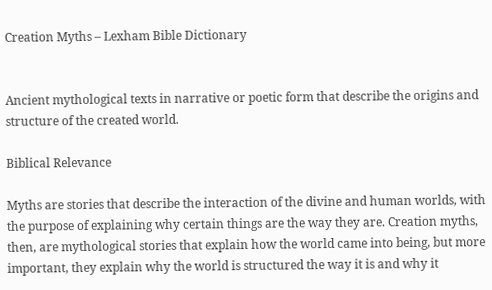Creation Myths – Lexham Bible Dictionary


Ancient mythological texts in narrative or poetic form that describe the origins and structure of the created world.

Biblical Relevance

Myths are stories that describe the interaction of the divine and human worlds, with the purpose of explaining why certain things are the way they are. Creation myths, then, are mythological stories that explain how the world came into being, but more important, they explain why the world is structured the way it is and why it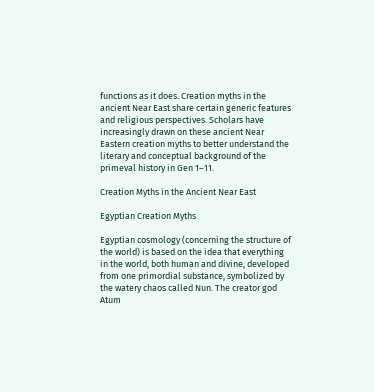functions as it does. Creation myths in the ancient Near East share certain generic features and religious perspectives. Scholars have increasingly drawn on these ancient Near Eastern creation myths to better understand the literary and conceptual background of the primeval history in Gen 1–11.

Creation Myths in the Ancient Near East

Egyptian Creation Myths

Egyptian cosmology (concerning the structure of the world) is based on the idea that everything in the world, both human and divine, developed from one primordial substance, symbolized by the watery chaos called Nun. The creator god Atum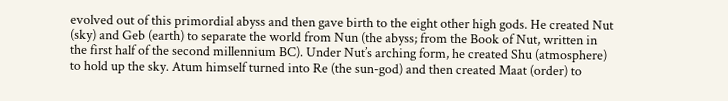evolved out of this primordial abyss and then gave birth to the eight other high gods. He created Nut (sky) and Geb (earth) to separate the world from Nun (the abyss; from the Book of Nut, written in the first half of the second millennium BC). Under Nut’s arching form, he created Shu (atmosphere) to hold up the sky. Atum himself turned into Re (the sun-god) and then created Maat (order) to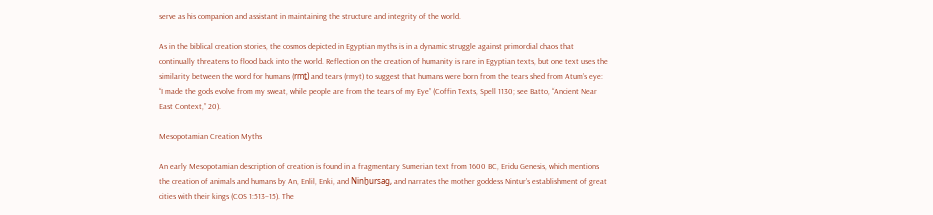serve as his companion and assistant in maintaining the structure and integrity of the world.

As in the biblical creation stories, the cosmos depicted in Egyptian myths is in a dynamic struggle against primordial chaos that continually threatens to flood back into the world. Reflection on the creation of humanity is rare in Egyptian texts, but one text uses the similarity between the word for humans (rmṯ) and tears (rmyt) to suggest that humans were born from the tears shed from Atum’s eye: “I made the gods evolve from my sweat, while people are from the tears of my Eye” (Coffin Texts, Spell 1130; see Batto, “Ancient Near East Context,” 20).

Mesopotamian Creation Myths

An early Mesopotamian description of creation is found in a fragmentary Sumerian text from 1600 BC, Eridu Genesis, which mentions the creation of animals and humans by An, Enlil, Enki, and Ninḫursag, and narrates the mother goddess Nintur’s establishment of great cities with their kings (COS 1:513–15). The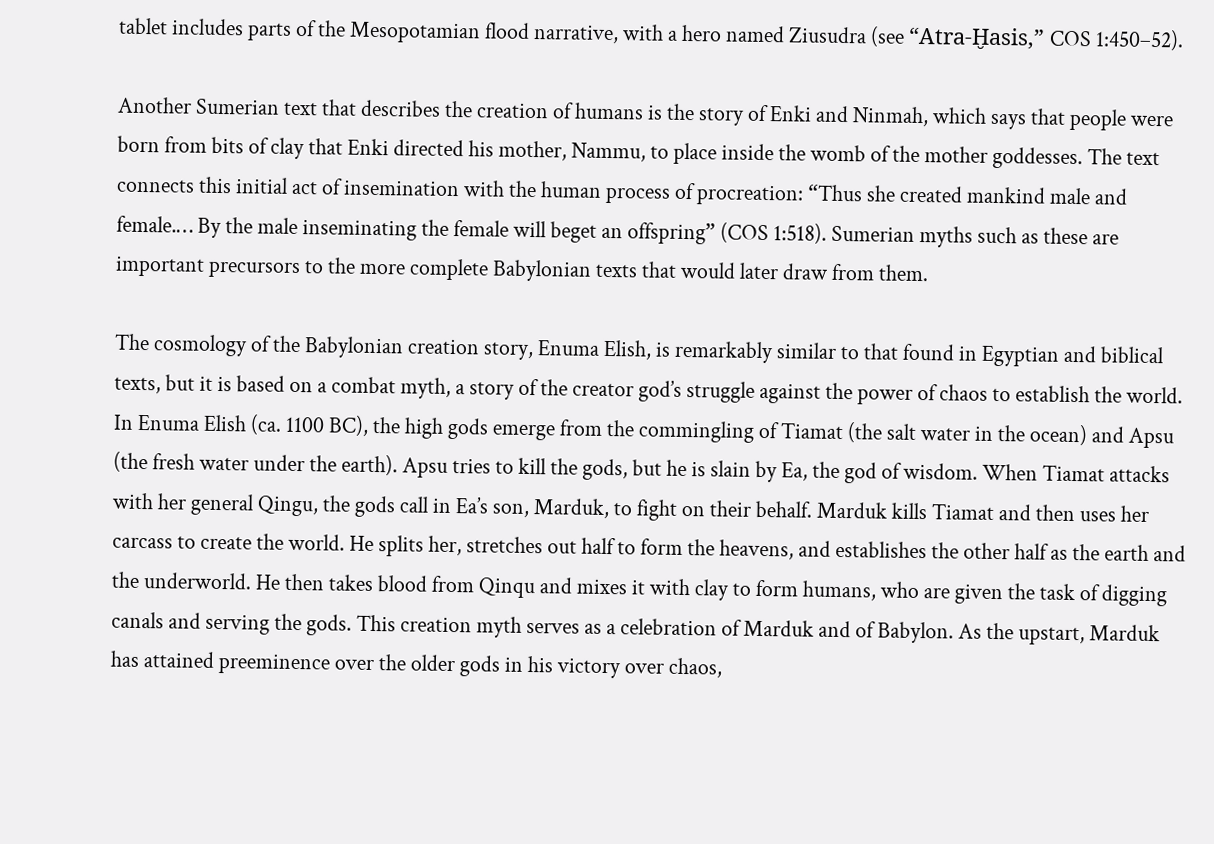tablet includes parts of the Mesopotamian flood narrative, with a hero named Ziusudra (see “Atra-Ḫasis,” COS 1:450–52).

Another Sumerian text that describes the creation of humans is the story of Enki and Ninmah, which says that people were born from bits of clay that Enki directed his mother, Nammu, to place inside the womb of the mother goddesses. The text connects this initial act of insemination with the human process of procreation: “Thus she created mankind male and female.… By the male inseminating the female will beget an offspring” (COS 1:518). Sumerian myths such as these are important precursors to the more complete Babylonian texts that would later draw from them.

The cosmology of the Babylonian creation story, Enuma Elish, is remarkably similar to that found in Egyptian and biblical texts, but it is based on a combat myth, a story of the creator god’s struggle against the power of chaos to establish the world. In Enuma Elish (ca. 1100 BC), the high gods emerge from the commingling of Tiamat (the salt water in the ocean) and Apsu (the fresh water under the earth). Apsu tries to kill the gods, but he is slain by Ea, the god of wisdom. When Tiamat attacks with her general Qingu, the gods call in Ea’s son, Marduk, to fight on their behalf. Marduk kills Tiamat and then uses her carcass to create the world. He splits her, stretches out half to form the heavens, and establishes the other half as the earth and the underworld. He then takes blood from Qinqu and mixes it with clay to form humans, who are given the task of digging canals and serving the gods. This creation myth serves as a celebration of Marduk and of Babylon. As the upstart, Marduk has attained preeminence over the older gods in his victory over chaos,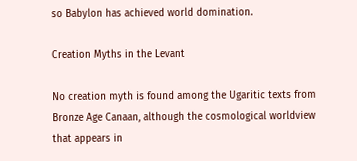so Babylon has achieved world domination.

Creation Myths in the Levant

No creation myth is found among the Ugaritic texts from Bronze Age Canaan, although the cosmological worldview that appears in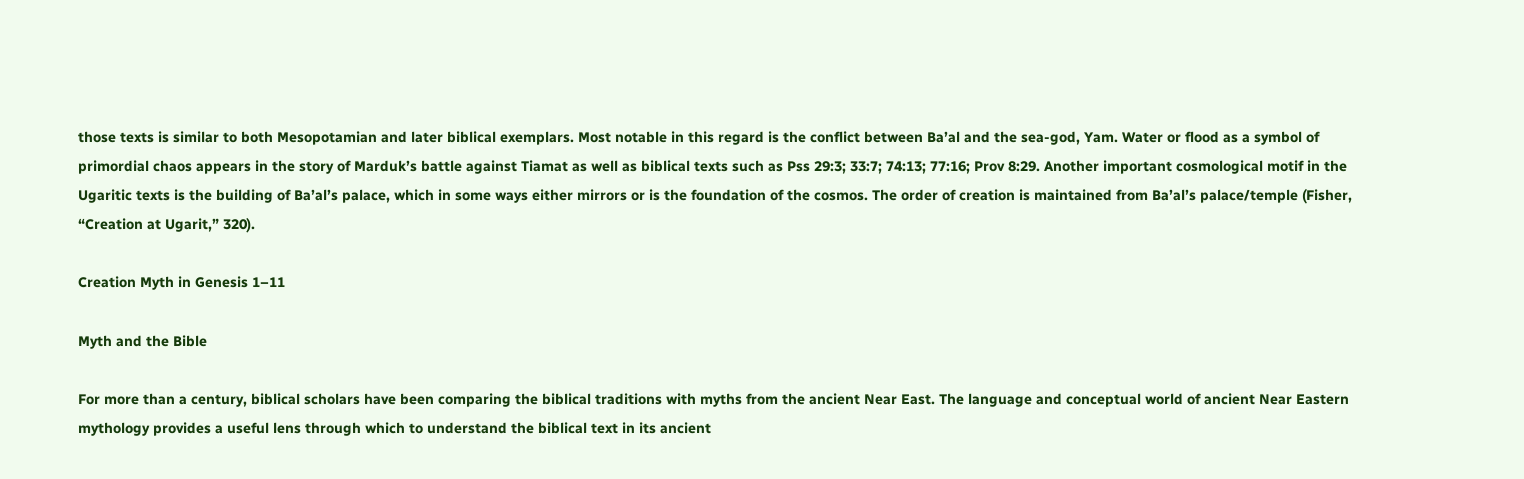those texts is similar to both Mesopotamian and later biblical exemplars. Most notable in this regard is the conflict between Ba’al and the sea-god, Yam. Water or flood as a symbol of primordial chaos appears in the story of Marduk’s battle against Tiamat as well as biblical texts such as Pss 29:3; 33:7; 74:13; 77:16; Prov 8:29. Another important cosmological motif in the Ugaritic texts is the building of Ba’al’s palace, which in some ways either mirrors or is the foundation of the cosmos. The order of creation is maintained from Ba’al’s palace/temple (Fisher, “Creation at Ugarit,” 320).

Creation Myth in Genesis 1–11

Myth and the Bible

For more than a century, biblical scholars have been comparing the biblical traditions with myths from the ancient Near East. The language and conceptual world of ancient Near Eastern mythology provides a useful lens through which to understand the biblical text in its ancient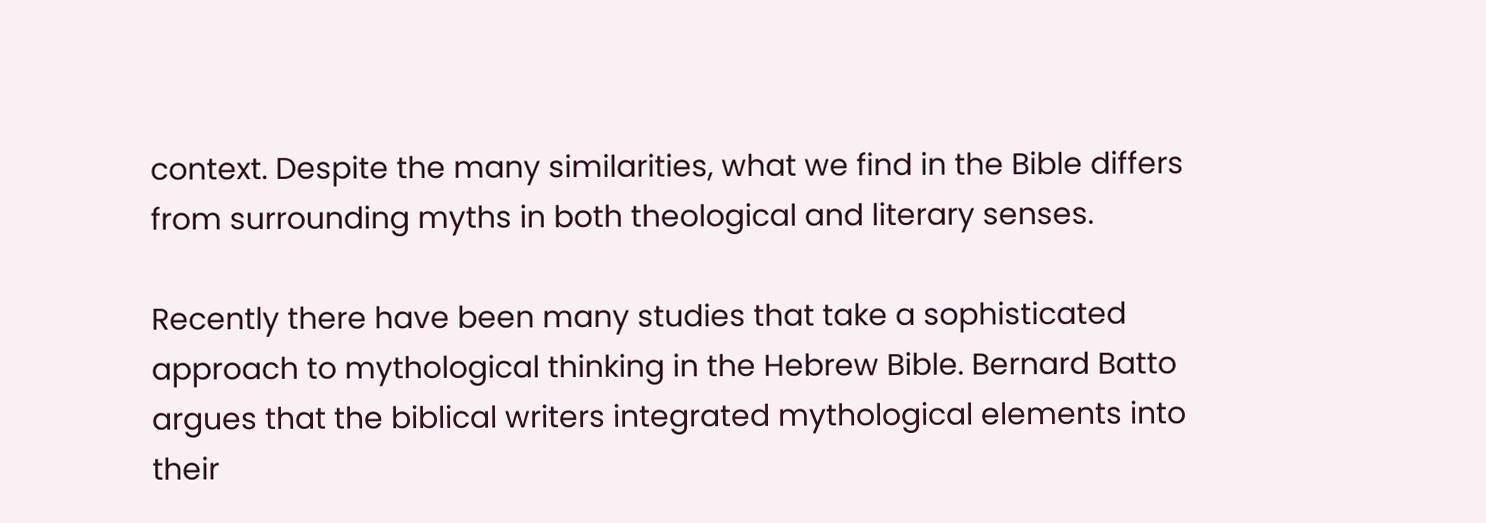context. Despite the many similarities, what we find in the Bible differs from surrounding myths in both theological and literary senses.

Recently there have been many studies that take a sophisticated approach to mythological thinking in the Hebrew Bible. Bernard Batto argues that the biblical writers integrated mythological elements into their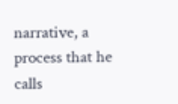narrative, a process that he calls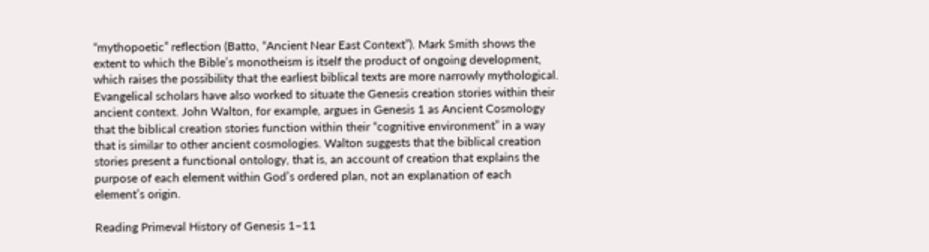“mythopoetic” reflection (Batto, “Ancient Near East Context”). Mark Smith shows the extent to which the Bible’s monotheism is itself the product of ongoing development, which raises the possibility that the earliest biblical texts are more narrowly mythological. Evangelical scholars have also worked to situate the Genesis creation stories within their ancient context. John Walton, for example, argues in Genesis 1 as Ancient Cosmology that the biblical creation stories function within their “cognitive environment” in a way that is similar to other ancient cosmologies. Walton suggests that the biblical creation stories present a functional ontology, that is, an account of creation that explains the purpose of each element within God’s ordered plan, not an explanation of each element’s origin.

Reading Primeval History of Genesis 1–11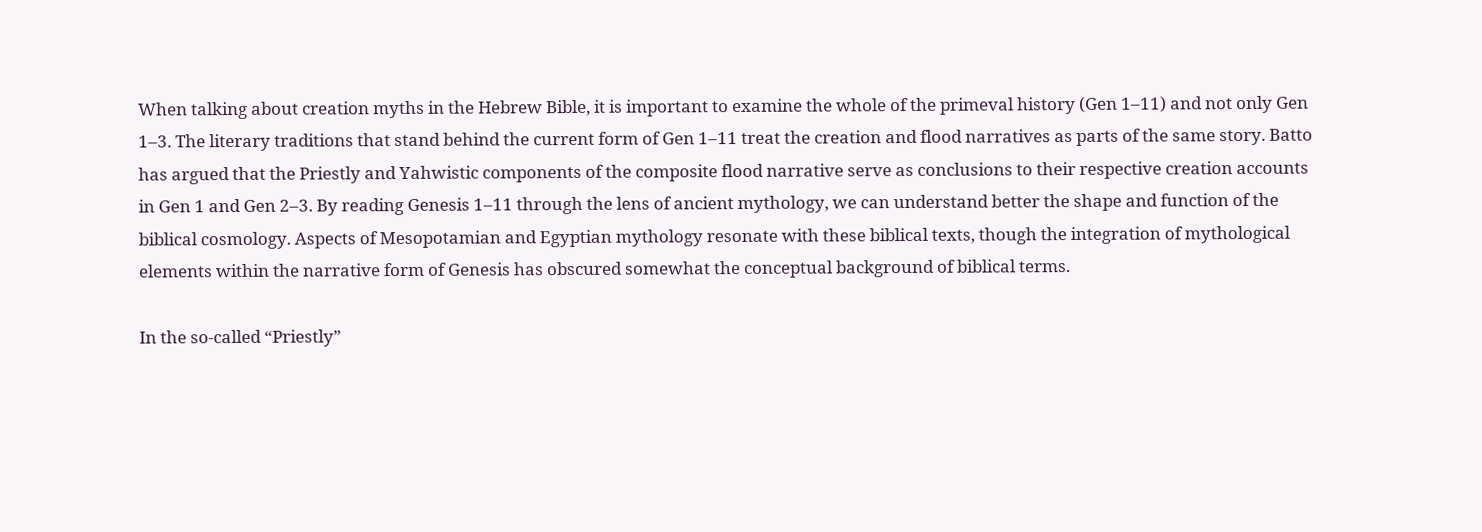When talking about creation myths in the Hebrew Bible, it is important to examine the whole of the primeval history (Gen 1–11) and not only Gen 1–3. The literary traditions that stand behind the current form of Gen 1–11 treat the creation and flood narratives as parts of the same story. Batto has argued that the Priestly and Yahwistic components of the composite flood narrative serve as conclusions to their respective creation accounts in Gen 1 and Gen 2–3. By reading Genesis 1–11 through the lens of ancient mythology, we can understand better the shape and function of the biblical cosmology. Aspects of Mesopotamian and Egyptian mythology resonate with these biblical texts, though the integration of mythological elements within the narrative form of Genesis has obscured somewhat the conceptual background of biblical terms.

In the so-called “Priestly”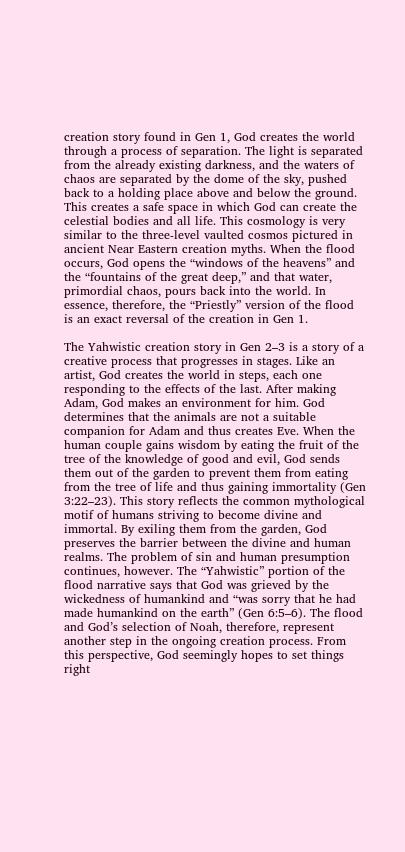creation story found in Gen 1, God creates the world through a process of separation. The light is separated from the already existing darkness, and the waters of chaos are separated by the dome of the sky, pushed back to a holding place above and below the ground. This creates a safe space in which God can create the celestial bodies and all life. This cosmology is very similar to the three-level vaulted cosmos pictured in ancient Near Eastern creation myths. When the flood occurs, God opens the “windows of the heavens” and the “fountains of the great deep,” and that water, primordial chaos, pours back into the world. In essence, therefore, the “Priestly” version of the flood is an exact reversal of the creation in Gen 1.

The Yahwistic creation story in Gen 2–3 is a story of a creative process that progresses in stages. Like an artist, God creates the world in steps, each one responding to the effects of the last. After making Adam, God makes an environment for him. God determines that the animals are not a suitable companion for Adam and thus creates Eve. When the human couple gains wisdom by eating the fruit of the tree of the knowledge of good and evil, God sends them out of the garden to prevent them from eating from the tree of life and thus gaining immortality (Gen 3:22–23). This story reflects the common mythological motif of humans striving to become divine and immortal. By exiling them from the garden, God preserves the barrier between the divine and human realms. The problem of sin and human presumption continues, however. The “Yahwistic” portion of the flood narrative says that God was grieved by the wickedness of humankind and “was sorry that he had made humankind on the earth” (Gen 6:5–6). The flood and God’s selection of Noah, therefore, represent another step in the ongoing creation process. From this perspective, God seemingly hopes to set things right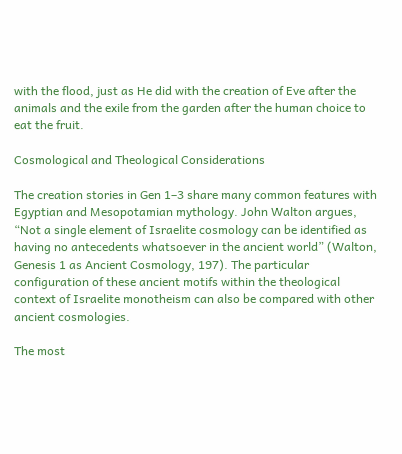with the flood, just as He did with the creation of Eve after the animals and the exile from the garden after the human choice to eat the fruit.

Cosmological and Theological Considerations

The creation stories in Gen 1–3 share many common features with Egyptian and Mesopotamian mythology. John Walton argues, “Not a single element of Israelite cosmology can be identified as having no antecedents whatsoever in the ancient world” (Walton, Genesis 1 as Ancient Cosmology, 197). The particular configuration of these ancient motifs within the theological context of Israelite monotheism can also be compared with other ancient cosmologies.

The most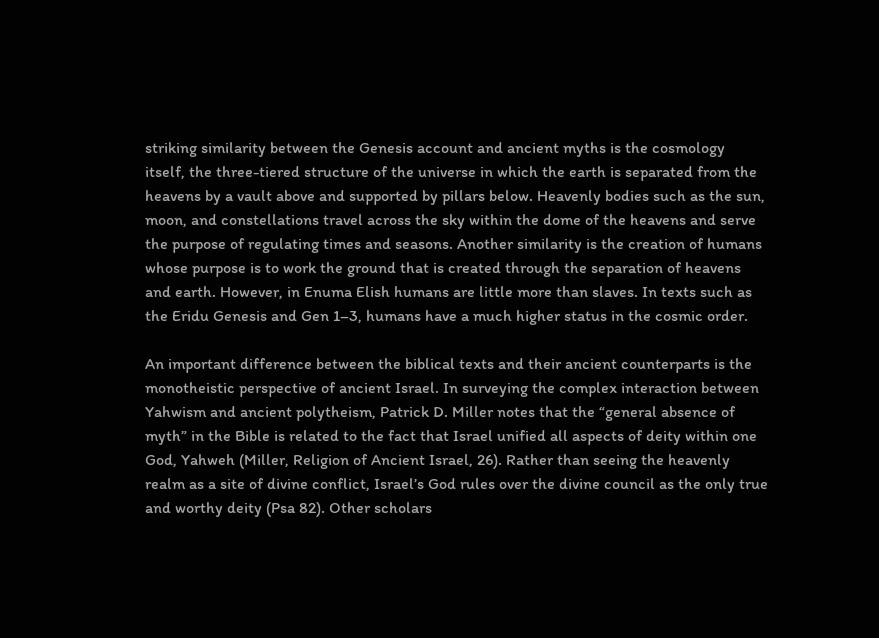striking similarity between the Genesis account and ancient myths is the cosmology itself, the three-tiered structure of the universe in which the earth is separated from the heavens by a vault above and supported by pillars below. Heavenly bodies such as the sun, moon, and constellations travel across the sky within the dome of the heavens and serve the purpose of regulating times and seasons. Another similarity is the creation of humans whose purpose is to work the ground that is created through the separation of heavens and earth. However, in Enuma Elish humans are little more than slaves. In texts such as the Eridu Genesis and Gen 1–3, humans have a much higher status in the cosmic order.

An important difference between the biblical texts and their ancient counterparts is the monotheistic perspective of ancient Israel. In surveying the complex interaction between Yahwism and ancient polytheism, Patrick D. Miller notes that the “general absence of myth” in the Bible is related to the fact that Israel unified all aspects of deity within one God, Yahweh (Miller, Religion of Ancient Israel, 26). Rather than seeing the heavenly realm as a site of divine conflict, Israel’s God rules over the divine council as the only true and worthy deity (Psa 82). Other scholars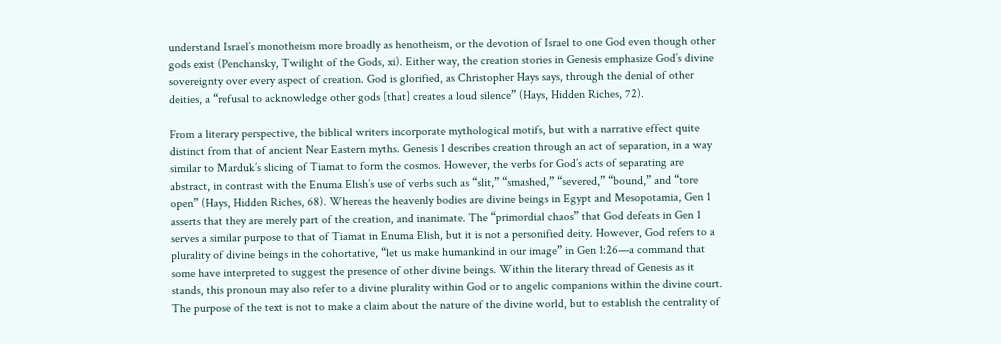understand Israel’s monotheism more broadly as henotheism, or the devotion of Israel to one God even though other gods exist (Penchansky, Twilight of the Gods, xi). Either way, the creation stories in Genesis emphasize God’s divine sovereignty over every aspect of creation. God is glorified, as Christopher Hays says, through the denial of other deities, a “refusal to acknowledge other gods [that] creates a loud silence” (Hays, Hidden Riches, 72).

From a literary perspective, the biblical writers incorporate mythological motifs, but with a narrative effect quite distinct from that of ancient Near Eastern myths. Genesis 1 describes creation through an act of separation, in a way similar to Marduk’s slicing of Tiamat to form the cosmos. However, the verbs for God’s acts of separating are abstract, in contrast with the Enuma Elish’s use of verbs such as “slit,” “smashed,” “severed,” “bound,” and “tore open” (Hays, Hidden Riches, 68). Whereas the heavenly bodies are divine beings in Egypt and Mesopotamia, Gen 1 asserts that they are merely part of the creation, and inanimate. The “primordial chaos” that God defeats in Gen 1 serves a similar purpose to that of Tiamat in Enuma Elish, but it is not a personified deity. However, God refers to a plurality of divine beings in the cohortative, “let us make humankind in our image” in Gen 1:26—a command that some have interpreted to suggest the presence of other divine beings. Within the literary thread of Genesis as it stands, this pronoun may also refer to a divine plurality within God or to angelic companions within the divine court. The purpose of the text is not to make a claim about the nature of the divine world, but to establish the centrality of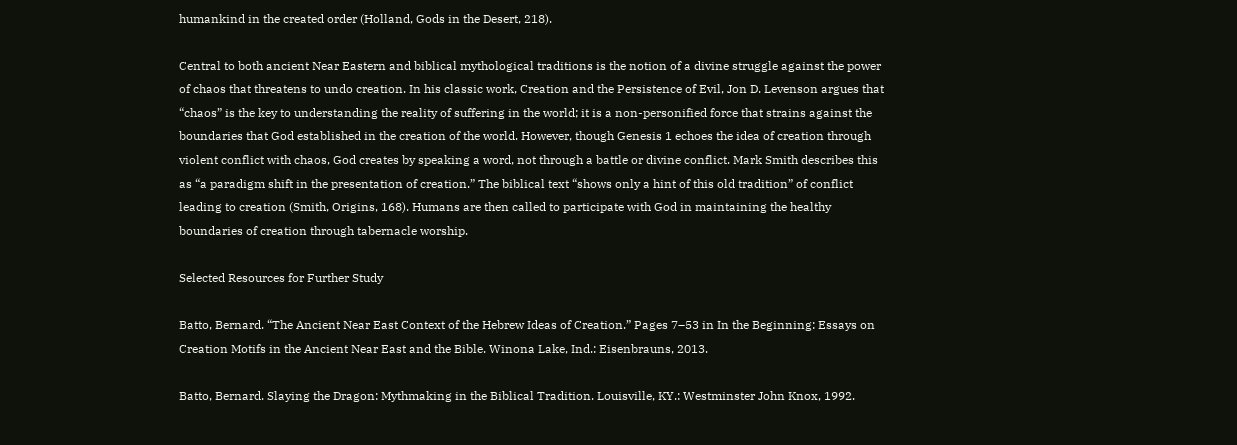humankind in the created order (Holland, Gods in the Desert, 218).

Central to both ancient Near Eastern and biblical mythological traditions is the notion of a divine struggle against the power of chaos that threatens to undo creation. In his classic work, Creation and the Persistence of Evil, Jon D. Levenson argues that “chaos” is the key to understanding the reality of suffering in the world; it is a non-personified force that strains against the boundaries that God established in the creation of the world. However, though Genesis 1 echoes the idea of creation through violent conflict with chaos, God creates by speaking a word, not through a battle or divine conflict. Mark Smith describes this as “a paradigm shift in the presentation of creation.” The biblical text “shows only a hint of this old tradition” of conflict leading to creation (Smith, Origins, 168). Humans are then called to participate with God in maintaining the healthy boundaries of creation through tabernacle worship.

Selected Resources for Further Study

Batto, Bernard. “The Ancient Near East Context of the Hebrew Ideas of Creation.” Pages 7–53 in In the Beginning: Essays on Creation Motifs in the Ancient Near East and the Bible. Winona Lake, Ind.: Eisenbrauns, 2013.

Batto, Bernard. Slaying the Dragon: Mythmaking in the Biblical Tradition. Louisville, KY.: Westminster John Knox, 1992.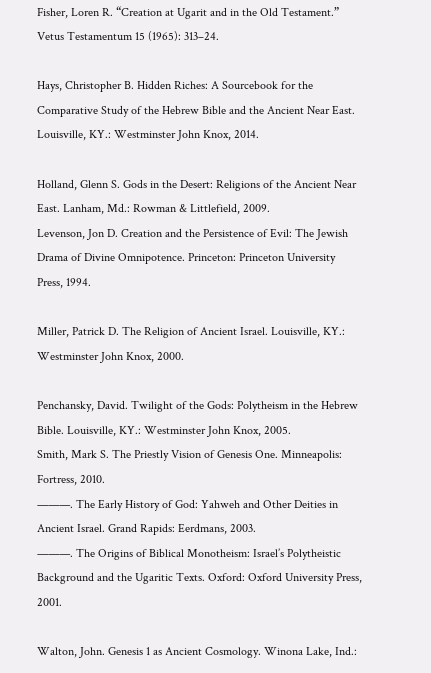Fisher, Loren R. “Creation at Ugarit and in the Old Testament.” Vetus Testamentum 15 (1965): 313–24.

Hays, Christopher B. Hidden Riches: A Sourcebook for the Comparative Study of the Hebrew Bible and the Ancient Near East. Louisville, KY.: Westminster John Knox, 2014.

Holland, Glenn S. Gods in the Desert: Religions of the Ancient Near East. Lanham, Md.: Rowman & Littlefield, 2009.
Levenson, Jon D. Creation and the Persistence of Evil: The Jewish Drama of Divine Omnipotence. Princeton: Princeton University Press, 1994.

Miller, Patrick D. The Religion of Ancient Israel. Louisville, KY.: Westminster John Knox, 2000.

Penchansky, David. Twilight of the Gods: Polytheism in the Hebrew Bible. Louisville, KY.: Westminster John Knox, 2005.
Smith, Mark S. The Priestly Vision of Genesis One. Minneapolis: Fortress, 2010.
———. The Early History of God: Yahweh and Other Deities in Ancient Israel. Grand Rapids: Eerdmans, 2003.
———. The Origins of Biblical Monotheism: Israel’s Polytheistic Background and the Ugaritic Texts. Oxford: Oxford University Press, 2001.

Walton, John. Genesis 1 as Ancient Cosmology. Winona Lake, Ind.: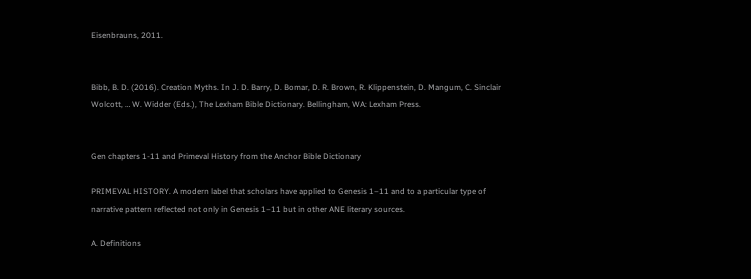Eisenbrauns, 2011.


Bibb, B. D. (2016). Creation Myths. In J. D. Barry, D. Bomar, D. R. Brown, R. Klippenstein, D. Mangum, C. Sinclair Wolcott, … W. Widder (Eds.), The Lexham Bible Dictionary. Bellingham, WA: Lexham Press.


Gen chapters 1-11 and Primeval History from the Anchor Bible Dictionary

PRIMEVAL HISTORY. A modern label that scholars have applied to Genesis 1–11 and to a particular type of narrative pattern reflected not only in Genesis 1–11 but in other ANE literary sources.

A. Definitions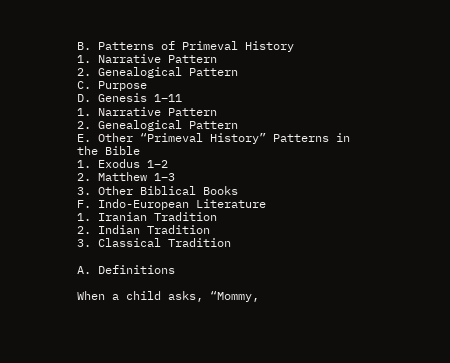B. Patterns of Primeval History
1. Narrative Pattern
2. Genealogical Pattern
C. Purpose
D. Genesis 1–11
1. Narrative Pattern
2. Genealogical Pattern
E. Other “Primeval History” Patterns in the Bible
1. Exodus 1–2
2. Matthew 1–3
3. Other Biblical Books
F. Indo-European Literature
1. Iranian Tradition
2. Indian Tradition
3. Classical Tradition

A. Definitions

When a child asks, “Mommy,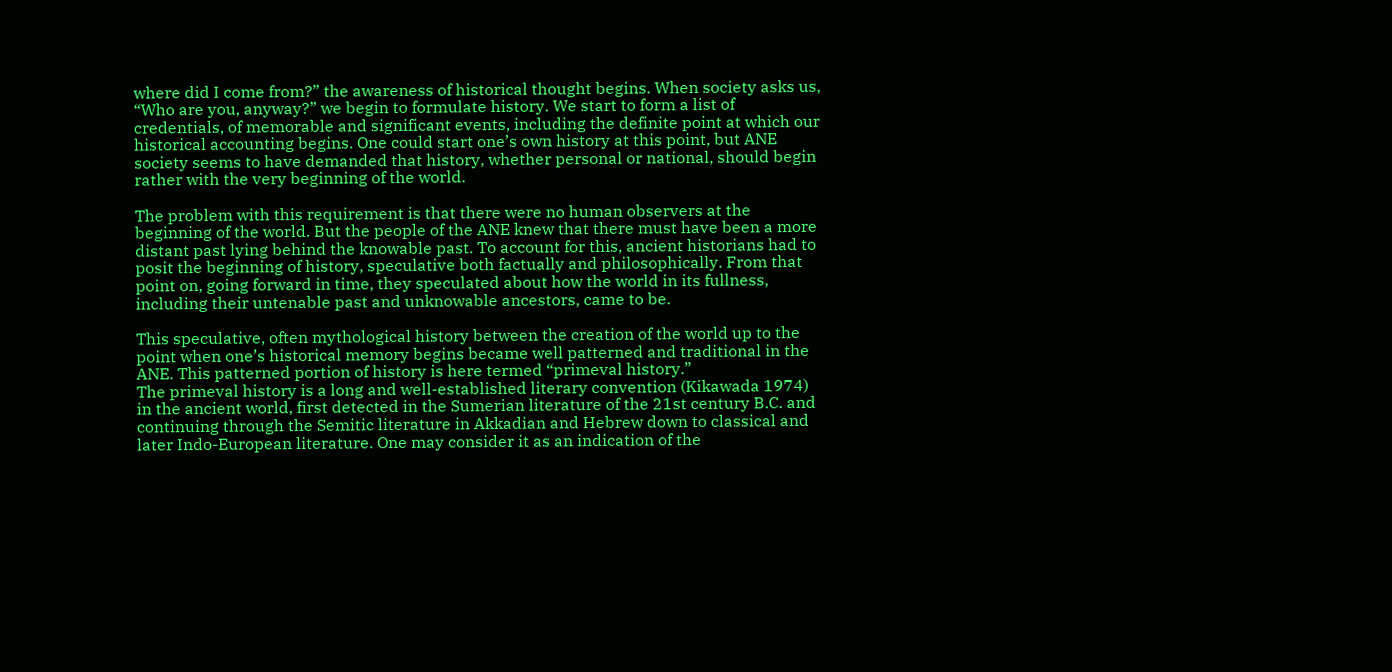where did I come from?” the awareness of historical thought begins. When society asks us, “Who are you, anyway?” we begin to formulate history. We start to form a list of credentials, of memorable and significant events, including the definite point at which our historical accounting begins. One could start one’s own history at this point, but ANE society seems to have demanded that history, whether personal or national, should begin rather with the very beginning of the world.

The problem with this requirement is that there were no human observers at the beginning of the world. But the people of the ANE knew that there must have been a more distant past lying behind the knowable past. To account for this, ancient historians had to posit the beginning of history, speculative both factually and philosophically. From that point on, going forward in time, they speculated about how the world in its fullness, including their untenable past and unknowable ancestors, came to be.

This speculative, often mythological history between the creation of the world up to the point when one’s historical memory begins became well patterned and traditional in the ANE. This patterned portion of history is here termed “primeval history.”
The primeval history is a long and well-established literary convention (Kikawada 1974) in the ancient world, first detected in the Sumerian literature of the 21st century B.C. and continuing through the Semitic literature in Akkadian and Hebrew down to classical and later Indo-European literature. One may consider it as an indication of the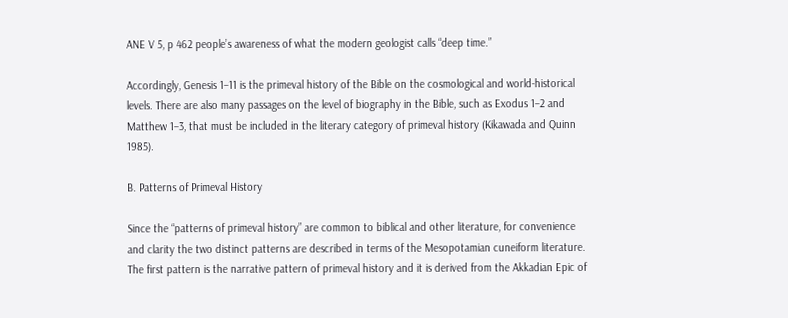ANE V 5, p 462 people’s awareness of what the modern geologist calls “deep time.”

Accordingly, Genesis 1–11 is the primeval history of the Bible on the cosmological and world-historical levels. There are also many passages on the level of biography in the Bible, such as Exodus 1–2 and Matthew 1–3, that must be included in the literary category of primeval history (Kikawada and Quinn 1985).

B. Patterns of Primeval History

Since the “patterns of primeval history” are common to biblical and other literature, for convenience and clarity the two distinct patterns are described in terms of the Mesopotamian cuneiform literature. The first pattern is the narrative pattern of primeval history and it is derived from the Akkadian Epic of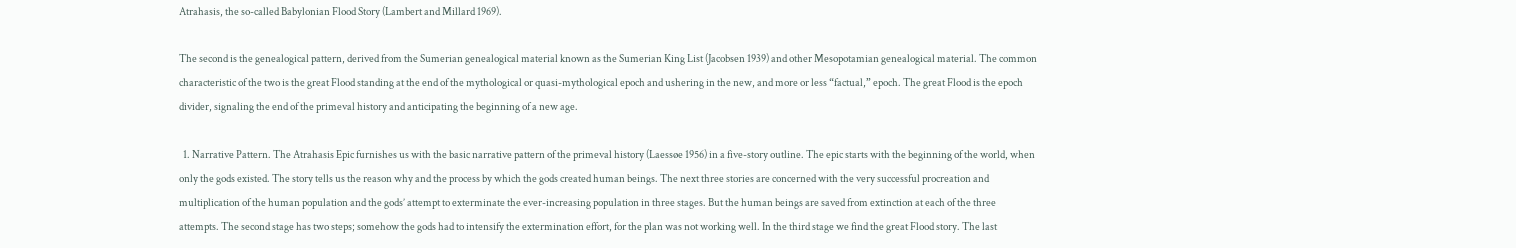Atrahasis, the so-called Babylonian Flood Story (Lambert and Millard 1969).

The second is the genealogical pattern, derived from the Sumerian genealogical material known as the Sumerian King List (Jacobsen 1939) and other Mesopotamian genealogical material. The common characteristic of the two is the great Flood standing at the end of the mythological or quasi-mythological epoch and ushering in the new, and more or less “factual,” epoch. The great Flood is the epoch divider, signaling the end of the primeval history and anticipating the beginning of a new age.

  1. Narrative Pattern. The Atrahasis Epic furnishes us with the basic narrative pattern of the primeval history (Laessøe 1956) in a five-story outline. The epic starts with the beginning of the world, when only the gods existed. The story tells us the reason why and the process by which the gods created human beings. The next three stories are concerned with the very successful procreation and multiplication of the human population and the gods’ attempt to exterminate the ever-increasing population in three stages. But the human beings are saved from extinction at each of the three attempts. The second stage has two steps; somehow the gods had to intensify the extermination effort, for the plan was not working well. In the third stage we find the great Flood story. The last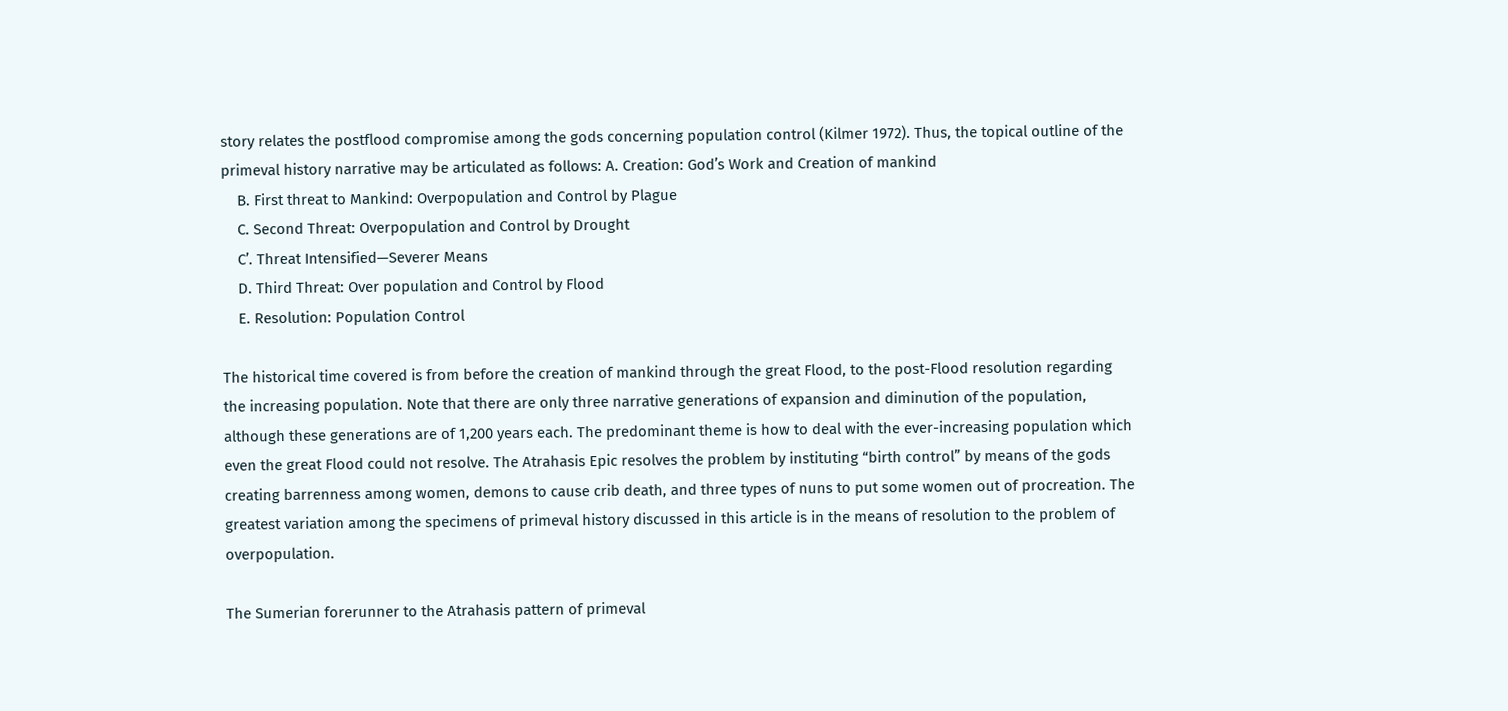story relates the postflood compromise among the gods concerning population control (Kilmer 1972). Thus, the topical outline of the primeval history narrative may be articulated as follows: A. Creation: God’s Work and Creation of mankind
    B. First threat to Mankind: Overpopulation and Control by Plague
    C. Second Threat: Overpopulation and Control by Drought
    C’. Threat Intensified—Severer Means
    D. Third Threat: Over population and Control by Flood
    E. Resolution: Population Control

The historical time covered is from before the creation of mankind through the great Flood, to the post-Flood resolution regarding the increasing population. Note that there are only three narrative generations of expansion and diminution of the population, although these generations are of 1,200 years each. The predominant theme is how to deal with the ever-increasing population which even the great Flood could not resolve. The Atrahasis Epic resolves the problem by instituting “birth control” by means of the gods creating barrenness among women, demons to cause crib death, and three types of nuns to put some women out of procreation. The greatest variation among the specimens of primeval history discussed in this article is in the means of resolution to the problem of overpopulation.

The Sumerian forerunner to the Atrahasis pattern of primeval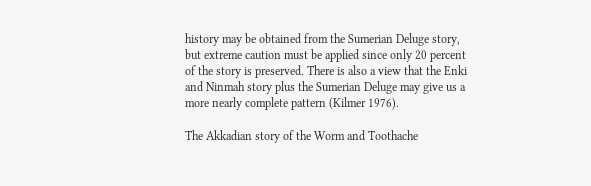history may be obtained from the Sumerian Deluge story, but extreme caution must be applied since only 20 percent of the story is preserved. There is also a view that the Enki and Ninmah story plus the Sumerian Deluge may give us a more nearly complete pattern (Kilmer 1976).

The Akkadian story of the Worm and Toothache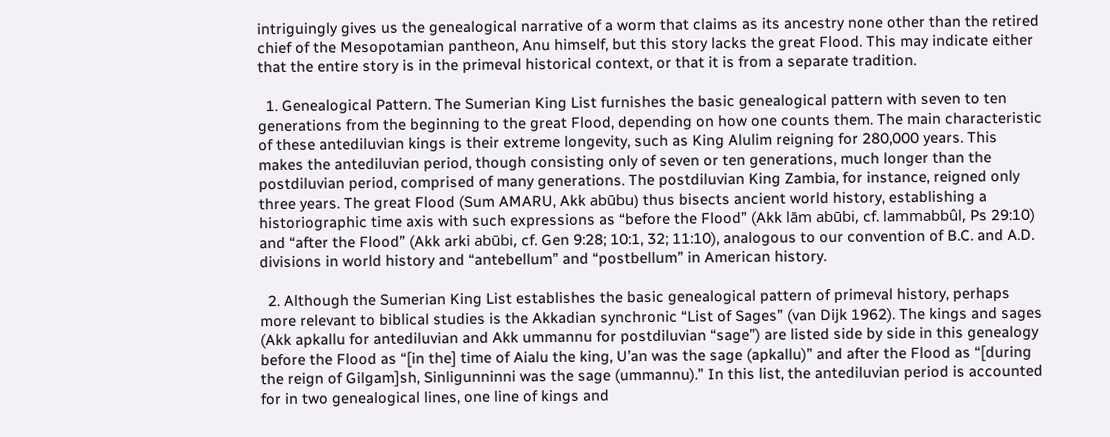intriguingly gives us the genealogical narrative of a worm that claims as its ancestry none other than the retired chief of the Mesopotamian pantheon, Anu himself, but this story lacks the great Flood. This may indicate either that the entire story is in the primeval historical context, or that it is from a separate tradition.

  1. Genealogical Pattern. The Sumerian King List furnishes the basic genealogical pattern with seven to ten generations from the beginning to the great Flood, depending on how one counts them. The main characteristic of these antediluvian kings is their extreme longevity, such as King Alulim reigning for 280,000 years. This makes the antediluvian period, though consisting only of seven or ten generations, much longer than the postdiluvian period, comprised of many generations. The postdiluvian King Zambia, for instance, reigned only three years. The great Flood (Sum AMARU, Akk abūbu) thus bisects ancient world history, establishing a historiographic time axis with such expressions as “before the Flood” (Akk lām abūbi, cf. lammabbûl, Ps 29:10) and “after the Flood” (Akk arki abūbi, cf. Gen 9:28; 10:1, 32; 11:10), analogous to our convention of B.C. and A.D. divisions in world history and “antebellum” and “postbellum” in American history.

  2. Although the Sumerian King List establishes the basic genealogical pattern of primeval history, perhaps more relevant to biblical studies is the Akkadian synchronic “List of Sages” (van Dijk 1962). The kings and sages (Akk apkallu for antediluvian and Akk ummannu for postdiluvian “sage”) are listed side by side in this genealogy before the Flood as “[in the] time of Aialu the king, U’an was the sage (apkallu)” and after the Flood as “[during the reign of Gilgam]sh, Sinligunninni was the sage (ummannu).” In this list, the antediluvian period is accounted for in two genealogical lines, one line of kings and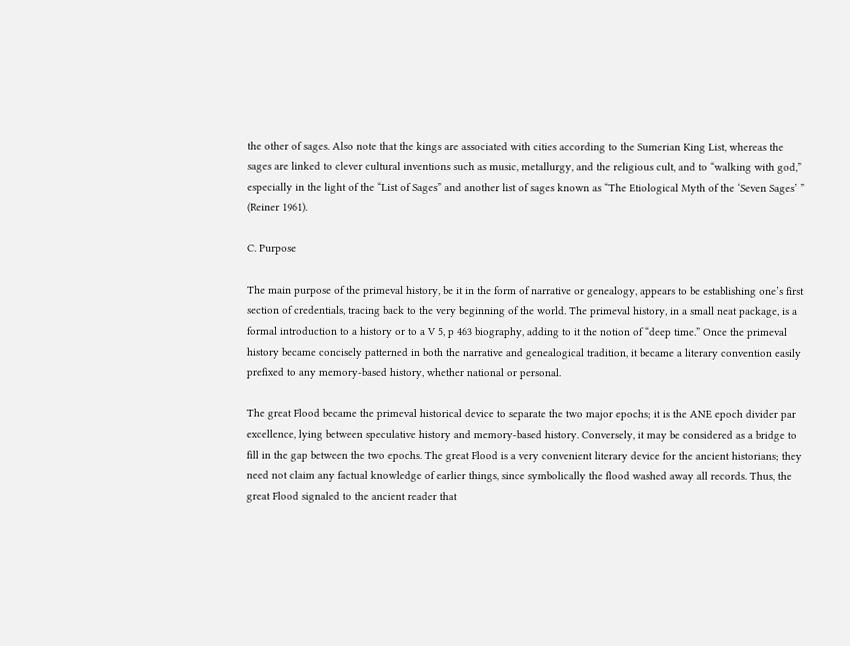the other of sages. Also note that the kings are associated with cities according to the Sumerian King List, whereas the sages are linked to clever cultural inventions such as music, metallurgy, and the religious cult, and to “walking with god,” especially in the light of the “List of Sages” and another list of sages known as “The Etiological Myth of the ‘Seven Sages’ ” (Reiner 1961).

C. Purpose

The main purpose of the primeval history, be it in the form of narrative or genealogy, appears to be establishing one’s first section of credentials, tracing back to the very beginning of the world. The primeval history, in a small neat package, is a formal introduction to a history or to a V 5, p 463 biography, adding to it the notion of “deep time.” Once the primeval history became concisely patterned in both the narrative and genealogical tradition, it became a literary convention easily prefixed to any memory-based history, whether national or personal.

The great Flood became the primeval historical device to separate the two major epochs; it is the ANE epoch divider par excellence, lying between speculative history and memory-based history. Conversely, it may be considered as a bridge to fill in the gap between the two epochs. The great Flood is a very convenient literary device for the ancient historians; they need not claim any factual knowledge of earlier things, since symbolically the flood washed away all records. Thus, the great Flood signaled to the ancient reader that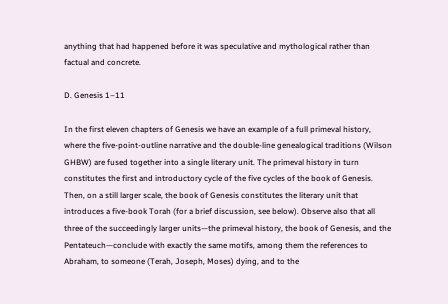anything that had happened before it was speculative and mythological rather than factual and concrete.

D. Genesis 1–11

In the first eleven chapters of Genesis we have an example of a full primeval history, where the five-point-outline narrative and the double-line genealogical traditions (Wilson GHBW) are fused together into a single literary unit. The primeval history in turn constitutes the first and introductory cycle of the five cycles of the book of Genesis. Then, on a still larger scale, the book of Genesis constitutes the literary unit that introduces a five-book Torah (for a brief discussion, see below). Observe also that all three of the succeedingly larger units—the primeval history, the book of Genesis, and the Pentateuch—conclude with exactly the same motifs, among them the references to Abraham, to someone (Terah, Joseph, Moses) dying, and to the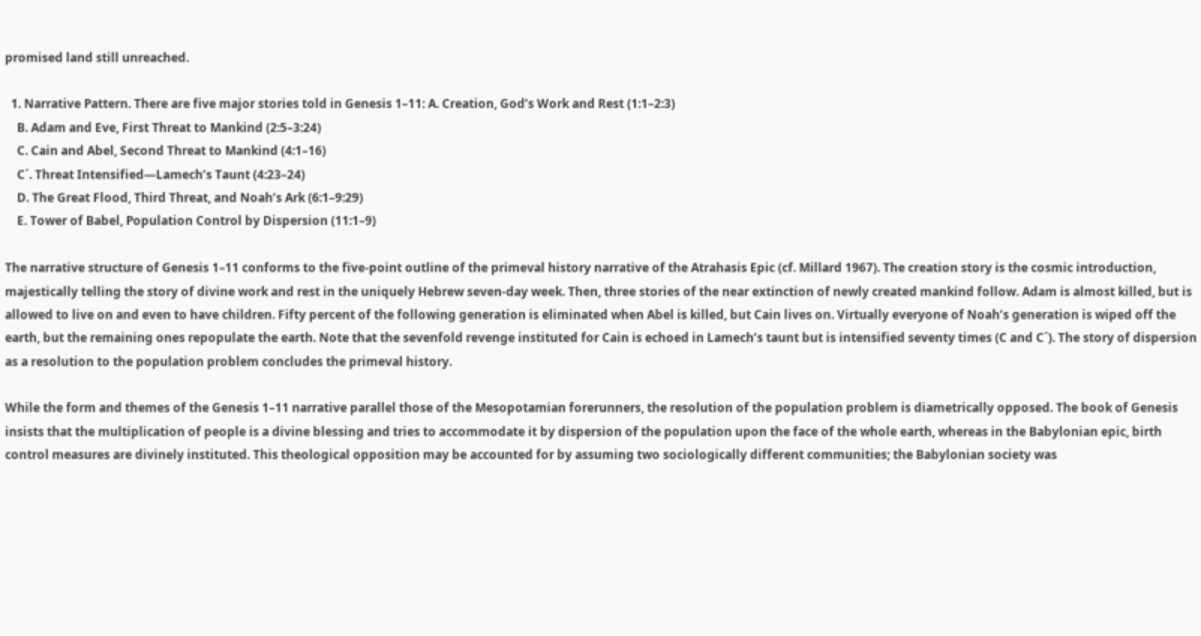promised land still unreached.

  1. Narrative Pattern. There are five major stories told in Genesis 1–11: A. Creation, God’s Work and Rest (1:1–2:3)
    B. Adam and Eve, First Threat to Mankind (2:5–3:24)
    C. Cain and Abel, Second Threat to Mankind (4:1–16)
    C´. Threat Intensified—Lamech’s Taunt (4:23–24)
    D. The Great Flood, Third Threat, and Noah’s Ark (6:1–9:29)
    E. Tower of Babel, Population Control by Dispersion (11:1–9)

The narrative structure of Genesis 1–11 conforms to the five-point outline of the primeval history narrative of the Atrahasis Epic (cf. Millard 1967). The creation story is the cosmic introduction, majestically telling the story of divine work and rest in the uniquely Hebrew seven-day week. Then, three stories of the near extinction of newly created mankind follow. Adam is almost killed, but is allowed to live on and even to have children. Fifty percent of the following generation is eliminated when Abel is killed, but Cain lives on. Virtually everyone of Noah’s generation is wiped off the earth, but the remaining ones repopulate the earth. Note that the sevenfold revenge instituted for Cain is echoed in Lamech’s taunt but is intensified seventy times (C and C´). The story of dispersion as a resolution to the population problem concludes the primeval history.

While the form and themes of the Genesis 1–11 narrative parallel those of the Mesopotamian forerunners, the resolution of the population problem is diametrically opposed. The book of Genesis insists that the multiplication of people is a divine blessing and tries to accommodate it by dispersion of the population upon the face of the whole earth, whereas in the Babylonian epic, birth control measures are divinely instituted. This theological opposition may be accounted for by assuming two sociologically different communities; the Babylonian society was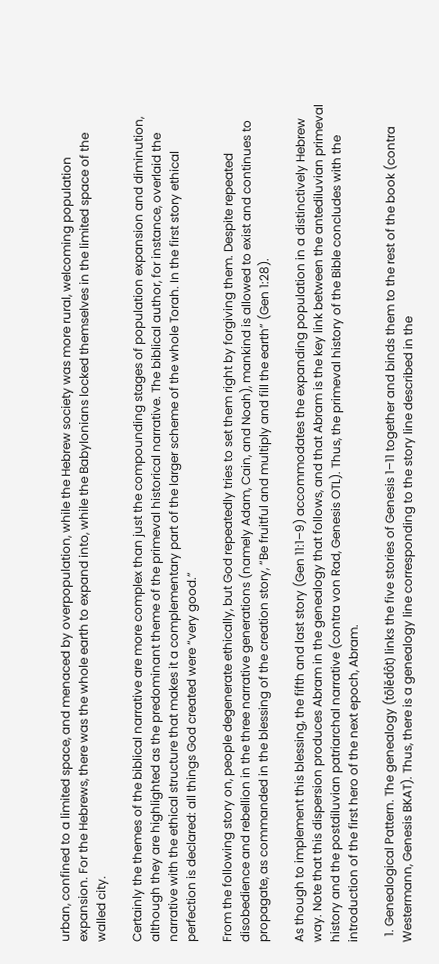urban, confined to a limited space, and menaced by overpopulation, while the Hebrew society was more rural, welcoming population expansion. For the Hebrews, there was the whole earth to expand into, while the Babylonians locked themselves in the limited space of the walled city.

Certainly the themes of the biblical narrative are more complex than just the compounding stages of population expansion and diminution, although they are highlighted as the predominant theme of the primeval historical narrative. The biblical author, for instance, overlaid the narrative with the ethical structure that makes it a complementary part of the larger scheme of the whole Torah. In the first story ethical perfection is declared: all things God created were “very good.”

From the following story on, people degenerate ethically, but God repeatedly tries to set them right by forgiving them. Despite repeated disobedience and rebellion in the three narrative generations (namely Adam, Cain, and Noah), mankind is allowed to exist and continues to propagate, as commanded in the blessing of the creation story, “Be fruitful and multiply and fill the earth” (Gen 1:28).

As though to implement this blessing, the fifth and last story (Gen 11:1–9) accommodates the expanding population in a distinctively Hebrew way. Note that this dispersion produces Abram in the genealogy that follows, and that Abram is the key link between the antediluvian primeval history and the postdiluvian patriarchal narrative (contra von Rad, Genesis OTL). Thus, the primeval history of the Bible concludes with the introduction of the first hero of the next epoch, Abram.

  1. Genealogical Pattern. The genealogy (tōlĕdôt) links the five stories of Genesis 1–11 together and binds them to the rest of the book (contra Westermann, Genesis BKAT). Thus, there is a genealogy line corresponding to the story line described in the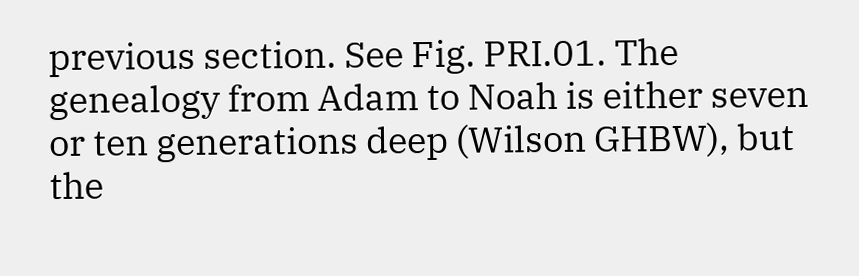previous section. See Fig. PRI.01. The genealogy from Adam to Noah is either seven or ten generations deep (Wilson GHBW), but the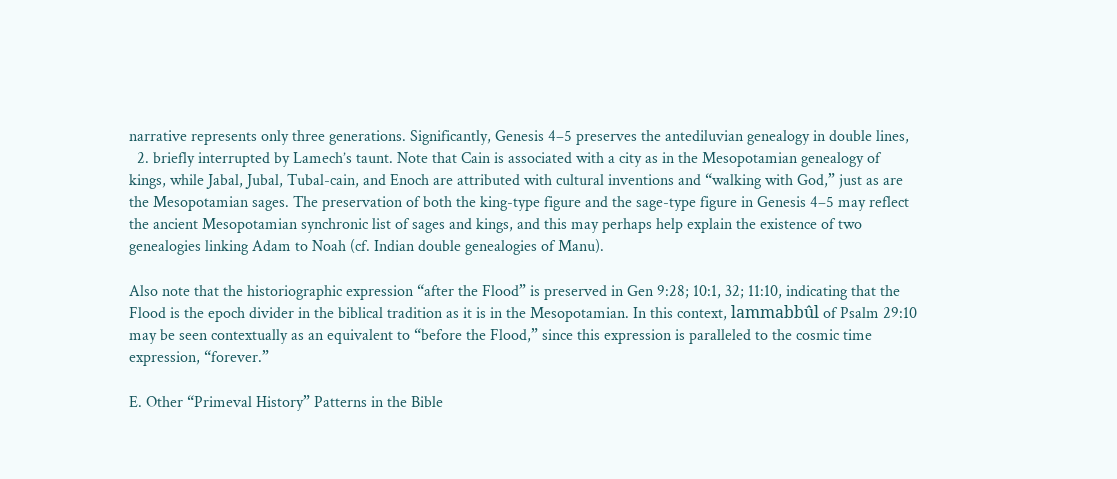narrative represents only three generations. Significantly, Genesis 4–5 preserves the antediluvian genealogy in double lines,
  2. briefly interrupted by Lamech’s taunt. Note that Cain is associated with a city as in the Mesopotamian genealogy of kings, while Jabal, Jubal, Tubal-cain, and Enoch are attributed with cultural inventions and “walking with God,” just as are the Mesopotamian sages. The preservation of both the king-type figure and the sage-type figure in Genesis 4–5 may reflect the ancient Mesopotamian synchronic list of sages and kings, and this may perhaps help explain the existence of two genealogies linking Adam to Noah (cf. Indian double genealogies of Manu).

Also note that the historiographic expression “after the Flood” is preserved in Gen 9:28; 10:1, 32; 11:10, indicating that the Flood is the epoch divider in the biblical tradition as it is in the Mesopotamian. In this context, lammabbûl of Psalm 29:10 may be seen contextually as an equivalent to “before the Flood,” since this expression is paralleled to the cosmic time expression, “forever.”

E. Other “Primeval History” Patterns in the Bible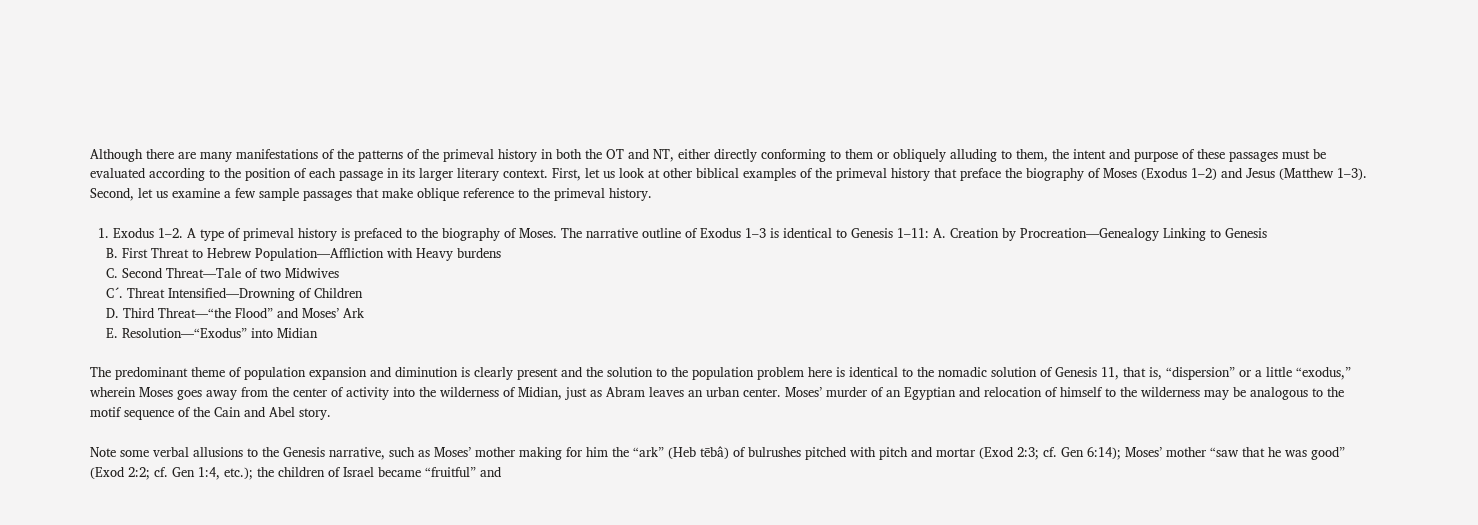Although there are many manifestations of the patterns of the primeval history in both the OT and NT, either directly conforming to them or obliquely alluding to them, the intent and purpose of these passages must be evaluated according to the position of each passage in its larger literary context. First, let us look at other biblical examples of the primeval history that preface the biography of Moses (Exodus 1–2) and Jesus (Matthew 1–3). Second, let us examine a few sample passages that make oblique reference to the primeval history.

  1. Exodus 1–2. A type of primeval history is prefaced to the biography of Moses. The narrative outline of Exodus 1–3 is identical to Genesis 1–11: A. Creation by Procreation—Genealogy Linking to Genesis
    B. First Threat to Hebrew Population—Affliction with Heavy burdens
    C. Second Threat—Tale of two Midwives
    C´. Threat Intensified—Drowning of Children
    D. Third Threat—“the Flood” and Moses’ Ark
    E. Resolution—“Exodus” into Midian

The predominant theme of population expansion and diminution is clearly present and the solution to the population problem here is identical to the nomadic solution of Genesis 11, that is, “dispersion” or a little “exodus,” wherein Moses goes away from the center of activity into the wilderness of Midian, just as Abram leaves an urban center. Moses’ murder of an Egyptian and relocation of himself to the wilderness may be analogous to the motif sequence of the Cain and Abel story.

Note some verbal allusions to the Genesis narrative, such as Moses’ mother making for him the “ark” (Heb tēbâ) of bulrushes pitched with pitch and mortar (Exod 2:3; cf. Gen 6:14); Moses’ mother “saw that he was good” (Exod 2:2; cf. Gen 1:4, etc.); the children of Israel became “fruitful” and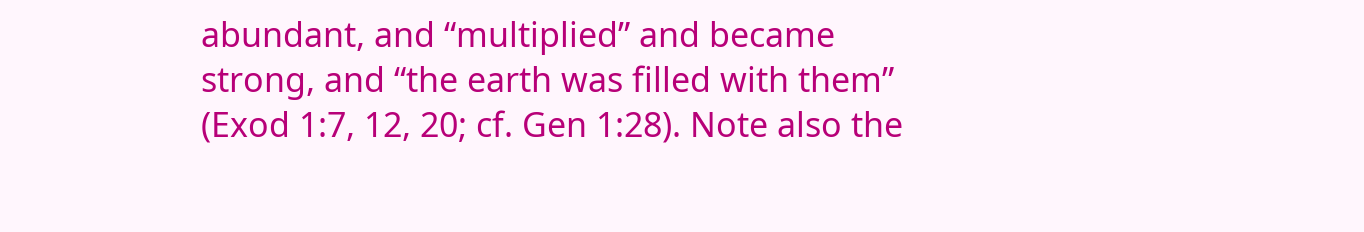abundant, and “multiplied” and became strong, and “the earth was filled with them” (Exod 1:7, 12, 20; cf. Gen 1:28). Note also the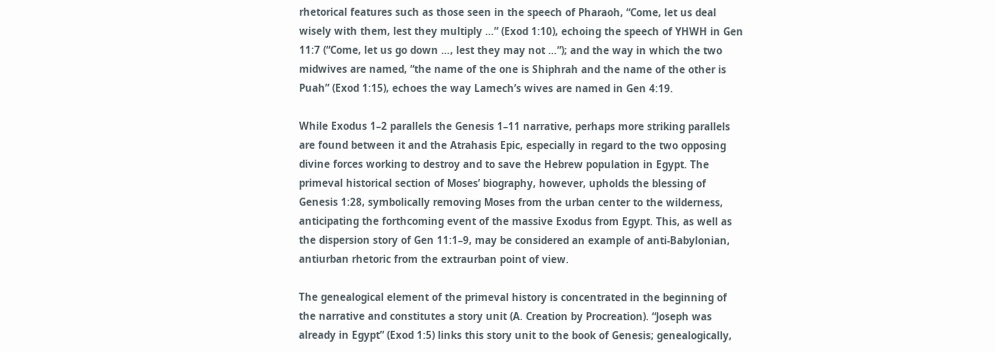rhetorical features such as those seen in the speech of Pharaoh, “Come, let us deal wisely with them, lest they multiply …” (Exod 1:10), echoing the speech of YHWH in Gen 11:7 (“Come, let us go down …, lest they may not …”); and the way in which the two midwives are named, “the name of the one is Shiphrah and the name of the other is Puah” (Exod 1:15), echoes the way Lamech’s wives are named in Gen 4:19.

While Exodus 1–2 parallels the Genesis 1–11 narrative, perhaps more striking parallels are found between it and the Atrahasis Epic, especially in regard to the two opposing divine forces working to destroy and to save the Hebrew population in Egypt. The primeval historical section of Moses’ biography, however, upholds the blessing of Genesis 1:28, symbolically removing Moses from the urban center to the wilderness, anticipating the forthcoming event of the massive Exodus from Egypt. This, as well as the dispersion story of Gen 11:1–9, may be considered an example of anti-Babylonian, antiurban rhetoric from the extraurban point of view.

The genealogical element of the primeval history is concentrated in the beginning of the narrative and constitutes a story unit (A. Creation by Procreation). “Joseph was already in Egypt” (Exod 1:5) links this story unit to the book of Genesis; genealogically,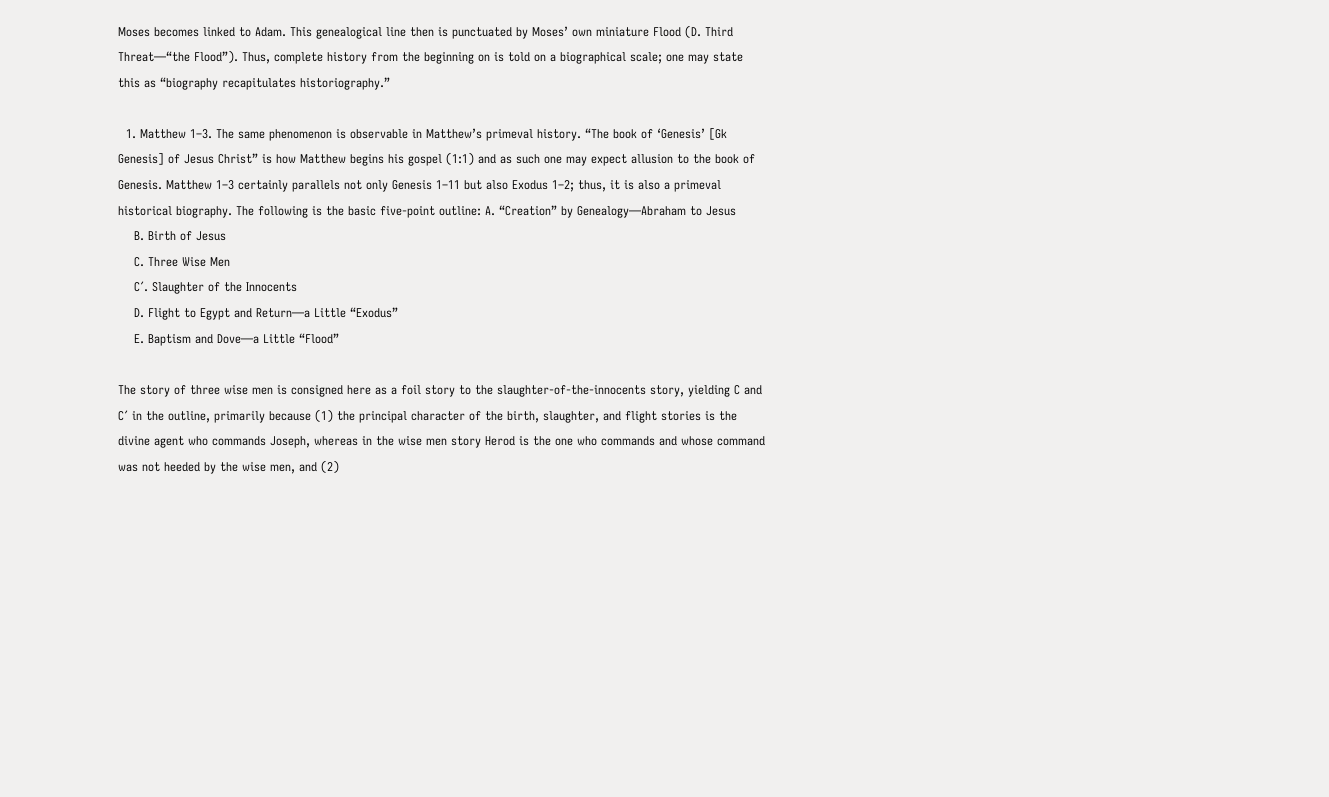Moses becomes linked to Adam. This genealogical line then is punctuated by Moses’ own miniature Flood (D. Third Threat—“the Flood”). Thus, complete history from the beginning on is told on a biographical scale; one may state this as “biography recapitulates historiography.”

  1. Matthew 1–3. The same phenomenon is observable in Matthew’s primeval history. “The book of ‘Genesis’ [Gk Genesis] of Jesus Christ” is how Matthew begins his gospel (1:1) and as such one may expect allusion to the book of Genesis. Matthew 1–3 certainly parallels not only Genesis 1–11 but also Exodus 1–2; thus, it is also a primeval historical biography. The following is the basic five-point outline: A. “Creation” by Genealogy—Abraham to Jesus
    B. Birth of Jesus
    C. Three Wise Men
    C´. Slaughter of the Innocents
    D. Flight to Egypt and Return—a Little “Exodus”
    E. Baptism and Dove—a Little “Flood”

The story of three wise men is consigned here as a foil story to the slaughter-of-the-innocents story, yielding C and C´ in the outline, primarily because (1) the principal character of the birth, slaughter, and flight stories is the divine agent who commands Joseph, whereas in the wise men story Herod is the one who commands and whose command was not heeded by the wise men, and (2)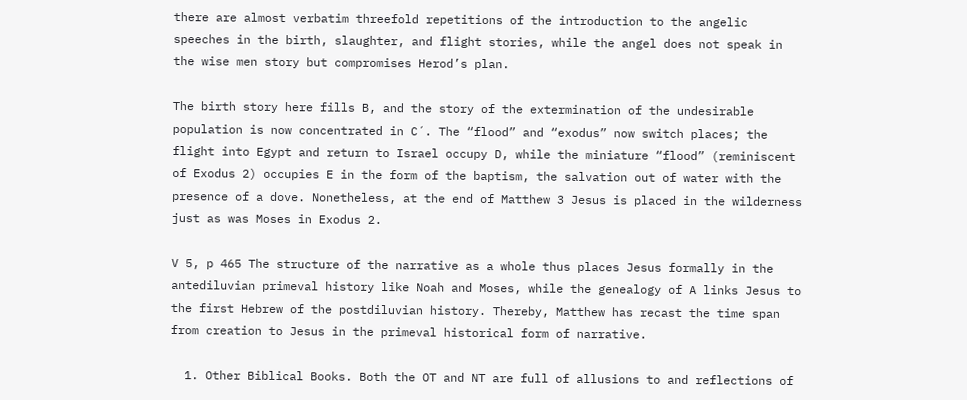there are almost verbatim threefold repetitions of the introduction to the angelic speeches in the birth, slaughter, and flight stories, while the angel does not speak in the wise men story but compromises Herod’s plan.

The birth story here fills B, and the story of the extermination of the undesirable population is now concentrated in C´. The “flood” and “exodus” now switch places; the flight into Egypt and return to Israel occupy D, while the miniature “flood” (reminiscent of Exodus 2) occupies E in the form of the baptism, the salvation out of water with the presence of a dove. Nonetheless, at the end of Matthew 3 Jesus is placed in the wilderness just as was Moses in Exodus 2.

V 5, p 465 The structure of the narrative as a whole thus places Jesus formally in the antediluvian primeval history like Noah and Moses, while the genealogy of A links Jesus to the first Hebrew of the postdiluvian history. Thereby, Matthew has recast the time span from creation to Jesus in the primeval historical form of narrative.

  1. Other Biblical Books. Both the OT and NT are full of allusions to and reflections of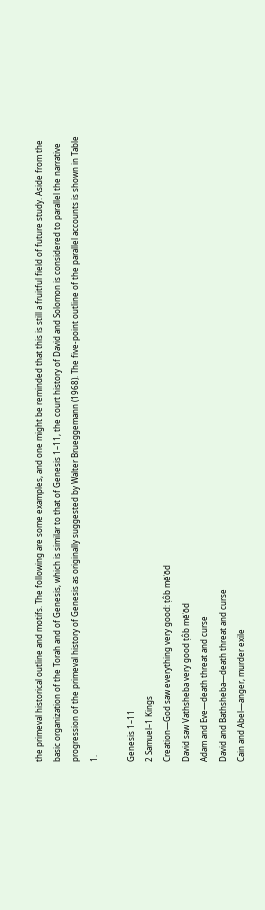the primeval historical outline and motifs. The following are some examples, and one might be reminded that this is still a fruitful field of future study. Aside from the basic organization of the Torah and of Genesis, which is similar to that of Genesis 1–11, the court history of David and Solomon is considered to parallel the narrative progression of the primeval history of Genesis as originally suggested by Walter Brueggemann (1968). The five-point outline of the parallel accounts is shown in Table 1.

Genesis 1–11
2 Samuel–1 Kings
Creation—God saw everything very good: ṭôb mĕʾōd
David saw Vathsheba very good ṭôb mĕʾōd
Adam and Eve—death threat and curse
David and Bathsheba—death threat and curse
Cain and Abel—anger, murder exile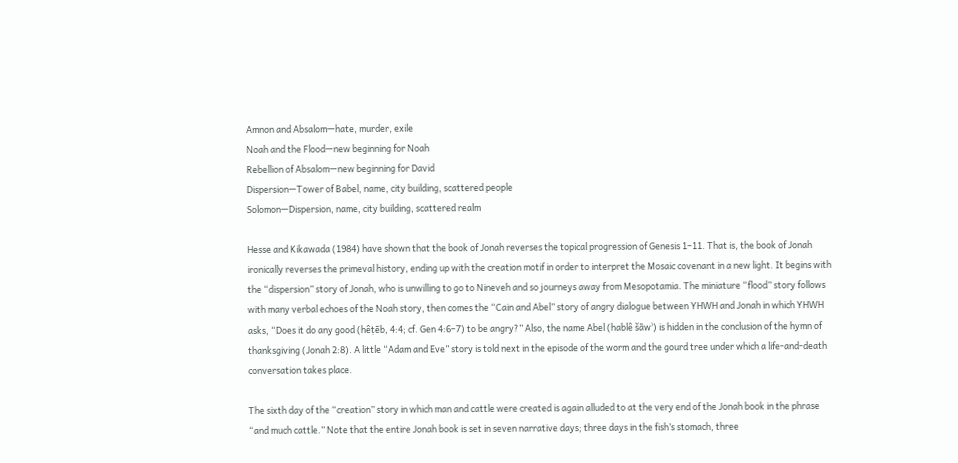Amnon and Absalom—hate, murder, exile
Noah and the Flood—new beginning for Noah
Rebellion of Absalom—new beginning for David
Dispersion—Tower of Babel, name, city building, scattered people
Solomon—Dispersion, name, city building, scattered realm

Hesse and Kikawada (1984) have shown that the book of Jonah reverses the topical progression of Genesis 1–11. That is, the book of Jonah ironically reverses the primeval history, ending up with the creation motif in order to interpret the Mosaic covenant in a new light. It begins with the “dispersion” story of Jonah, who is unwilling to go to Nineveh and so journeys away from Mesopotamia. The miniature “flood” story follows with many verbal echoes of the Noah story, then comes the “Cain and Abel” story of angry dialogue between YHWH and Jonah in which YHWH asks, “Does it do any good (hêṭēb, 4:4; cf. Gen 4:6–7) to be angry?” Also, the name Abel (hablê šāwʾ) is hidden in the conclusion of the hymn of thanksgiving (Jonah 2:8). A little “Adam and Eve” story is told next in the episode of the worm and the gourd tree under which a life-and-death conversation takes place.

The sixth day of the “creation” story in which man and cattle were created is again alluded to at the very end of the Jonah book in the phrase “and much cattle.” Note that the entire Jonah book is set in seven narrative days; three days in the fish’s stomach, three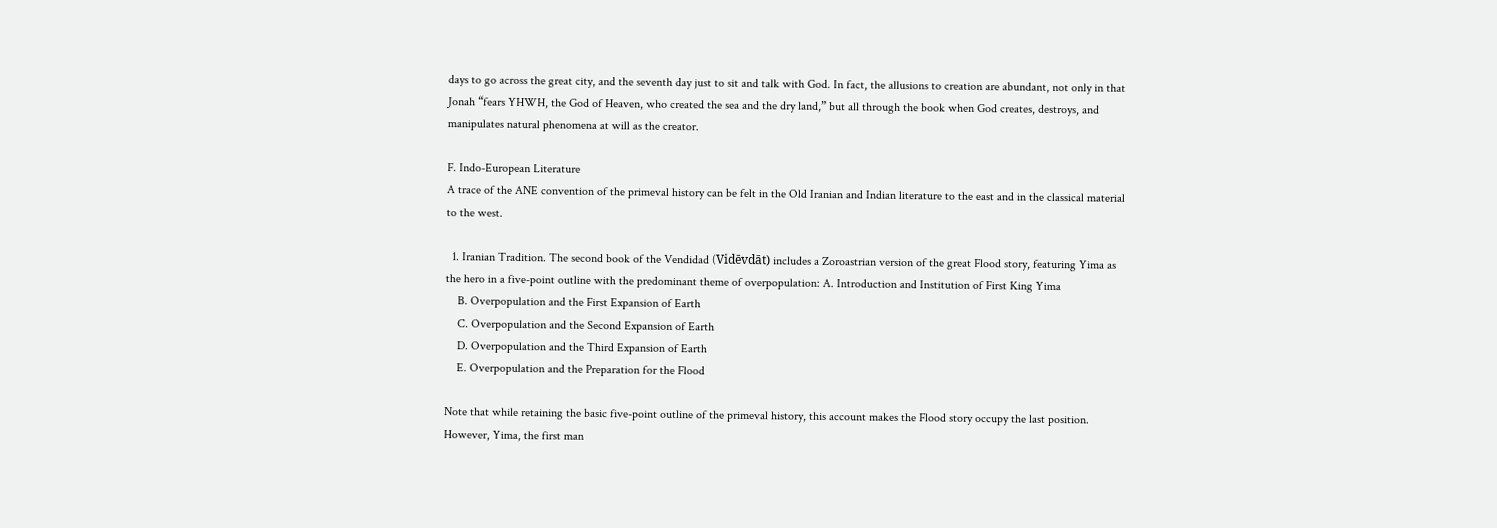days to go across the great city, and the seventh day just to sit and talk with God. In fact, the allusions to creation are abundant, not only in that Jonah “fears YHWH, the God of Heaven, who created the sea and the dry land,” but all through the book when God creates, destroys, and manipulates natural phenomena at will as the creator.

F. Indo-European Literature
A trace of the ANE convention of the primeval history can be felt in the Old Iranian and Indian literature to the east and in the classical material to the west.

  1. Iranian Tradition. The second book of the Vendidad (Vidēvdāt) includes a Zoroastrian version of the great Flood story, featuring Yima as the hero in a five-point outline with the predominant theme of overpopulation: A. Introduction and Institution of First King Yima
    B. Overpopulation and the First Expansion of Earth
    C. Overpopulation and the Second Expansion of Earth
    D. Overpopulation and the Third Expansion of Earth
    E. Overpopulation and the Preparation for the Flood

Note that while retaining the basic five-point outline of the primeval history, this account makes the Flood story occupy the last position. However, Yima, the first man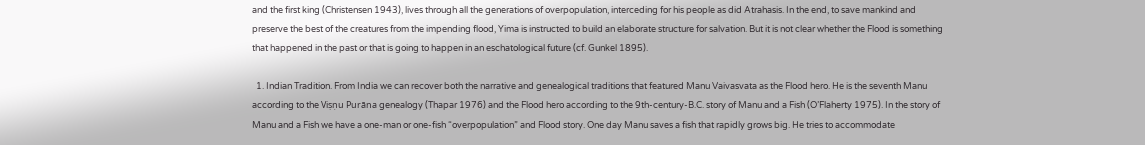and the first king (Christensen 1943), lives through all the generations of overpopulation, interceding for his people as did Atrahasis. In the end, to save mankind and preserve the best of the creatures from the impending flood, Yima is instructed to build an elaborate structure for salvation. But it is not clear whether the Flood is something that happened in the past or that is going to happen in an eschatological future (cf. Gunkel 1895).

  1. Indian Tradition. From India we can recover both the narrative and genealogical traditions that featured Manu Vaivasvata as the Flood hero. He is the seventh Manu according to the Viṣṇu Purāna genealogy (Thapar 1976) and the Flood hero according to the 9th-century-B.C. story of Manu and a Fish (O’Flaherty 1975). In the story of Manu and a Fish we have a one-man or one-fish “overpopulation” and Flood story. One day Manu saves a fish that rapidly grows big. He tries to accommodate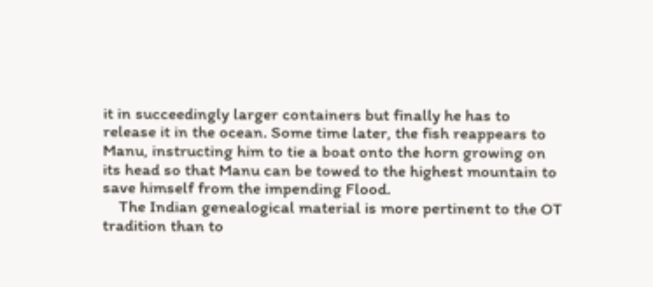it in succeedingly larger containers but finally he has to release it in the ocean. Some time later, the fish reappears to Manu, instructing him to tie a boat onto the horn growing on its head so that Manu can be towed to the highest mountain to save himself from the impending Flood.
    The Indian genealogical material is more pertinent to the OT tradition than to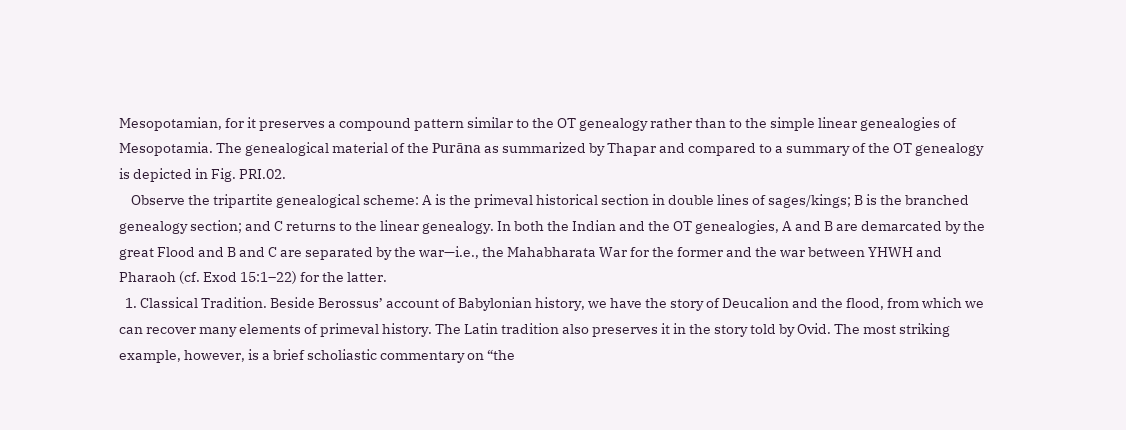Mesopotamian, for it preserves a compound pattern similar to the OT genealogy rather than to the simple linear genealogies of Mesopotamia. The genealogical material of the Purāna as summarized by Thapar and compared to a summary of the OT genealogy is depicted in Fig. PRI.02.
    Observe the tripartite genealogical scheme: A is the primeval historical section in double lines of sages/kings; B is the branched genealogy section; and C returns to the linear genealogy. In both the Indian and the OT genealogies, A and B are demarcated by the great Flood and B and C are separated by the war—i.e., the Mahabharata War for the former and the war between YHWH and Pharaoh (cf. Exod 15:1–22) for the latter.
  1. Classical Tradition. Beside Berossus’ account of Babylonian history, we have the story of Deucalion and the flood, from which we can recover many elements of primeval history. The Latin tradition also preserves it in the story told by Ovid. The most striking example, however, is a brief scholiastic commentary on “the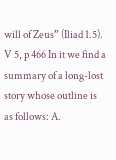will of Zeus” (Iliad 1.5). V 5, p 466 In it we find a summary of a long-lost story whose outline is as follows: A.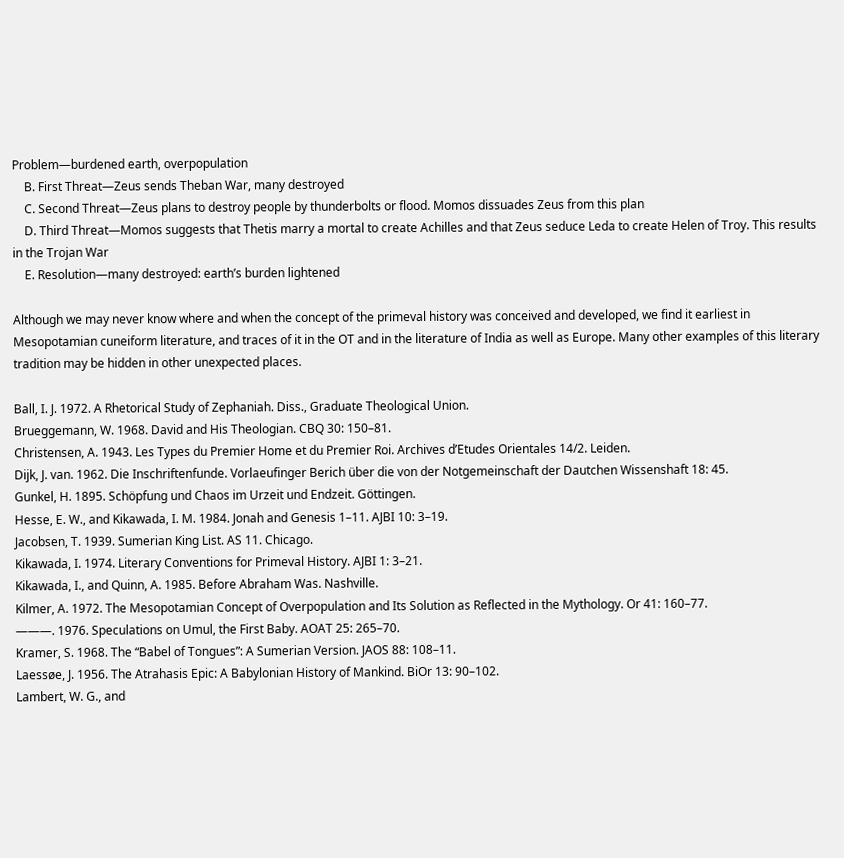Problem—burdened earth, overpopulation
    B. First Threat—Zeus sends Theban War, many destroyed
    C. Second Threat—Zeus plans to destroy people by thunderbolts or flood. Momos dissuades Zeus from this plan
    D. Third Threat—Momos suggests that Thetis marry a mortal to create Achilles and that Zeus seduce Leda to create Helen of Troy. This results in the Trojan War
    E. Resolution—many destroyed: earth’s burden lightened

Although we may never know where and when the concept of the primeval history was conceived and developed, we find it earliest in Mesopotamian cuneiform literature, and traces of it in the OT and in the literature of India as well as Europe. Many other examples of this literary tradition may be hidden in other unexpected places.

Ball, I. J. 1972. A Rhetorical Study of Zephaniah. Diss., Graduate Theological Union.
Brueggemann, W. 1968. David and His Theologian. CBQ 30: 150–81.
Christensen, A. 1943. Les Types du Premier Home et du Premier Roi. Archives d’Etudes Orientales 14/2. Leiden.
Dijk, J. van. 1962. Die Inschriftenfunde. Vorlaeufinger Berich über die von der Notgemeinschaft der Dautchen Wissenshaft 18: 45.
Gunkel, H. 1895. Schöpfung und Chaos im Urzeit und Endzeit. Göttingen.
Hesse, E. W., and Kikawada, I. M. 1984. Jonah and Genesis 1–11. AJBI 10: 3–19.
Jacobsen, T. 1939. Sumerian King List. AS 11. Chicago.
Kikawada, I. 1974. Literary Conventions for Primeval History. AJBI 1: 3–21.
Kikawada, I., and Quinn, A. 1985. Before Abraham Was. Nashville.
Kilmer, A. 1972. The Mesopotamian Concept of Overpopulation and Its Solution as Reflected in the Mythology. Or 41: 160–77.
———. 1976. Speculations on Umul, the First Baby. AOAT 25: 265–70.
Kramer, S. 1968. The “Babel of Tongues”: A Sumerian Version. JAOS 88: 108–11.
Laessøe, J. 1956. The Atrahasis Epic: A Babylonian History of Mankind. BiOr 13: 90–102.
Lambert, W. G., and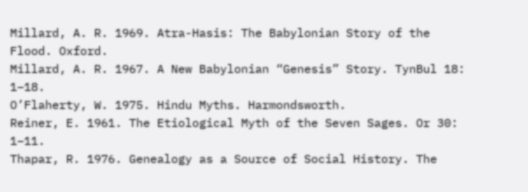Millard, A. R. 1969. Atra-Hasis: The Babylonian Story of the Flood. Oxford.
Millard, A. R. 1967. A New Babylonian “Genesis” Story. TynBul 18: 1–18.
O’Flaherty, W. 1975. Hindu Myths. Harmondsworth.
Reiner, E. 1961. The Etiological Myth of the Seven Sages. Or 30: 1–11.
Thapar, R. 1976. Genealogy as a Source of Social History. The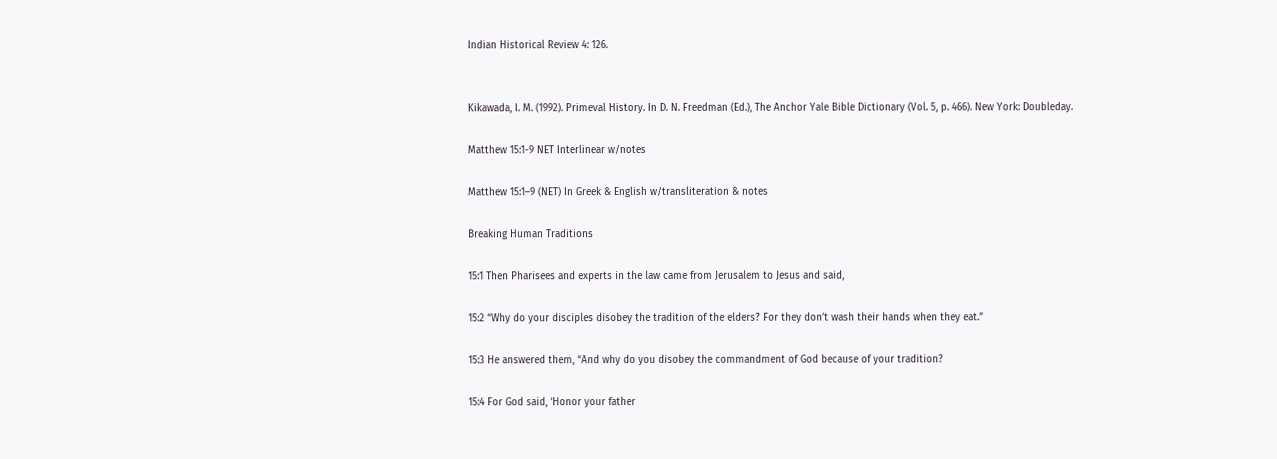Indian Historical Review 4: 126.


Kikawada, I. M. (1992). Primeval History. In D. N. Freedman (Ed.), The Anchor Yale Bible Dictionary (Vol. 5, p. 466). New York: Doubleday.

Matthew 15:1-9 NET Interlinear w/notes

Matthew 15:1–9 (NET) In Greek & English w/transliteration & notes

Breaking Human Traditions

15:1 Then Pharisees and experts in the law came from Jerusalem to Jesus and said,

15:2 “Why do your disciples disobey the tradition of the elders? For they don’t wash their hands when they eat.”

15:3 He answered them, “And why do you disobey the commandment of God because of your tradition?

15:4 For God said, ‘Honor your father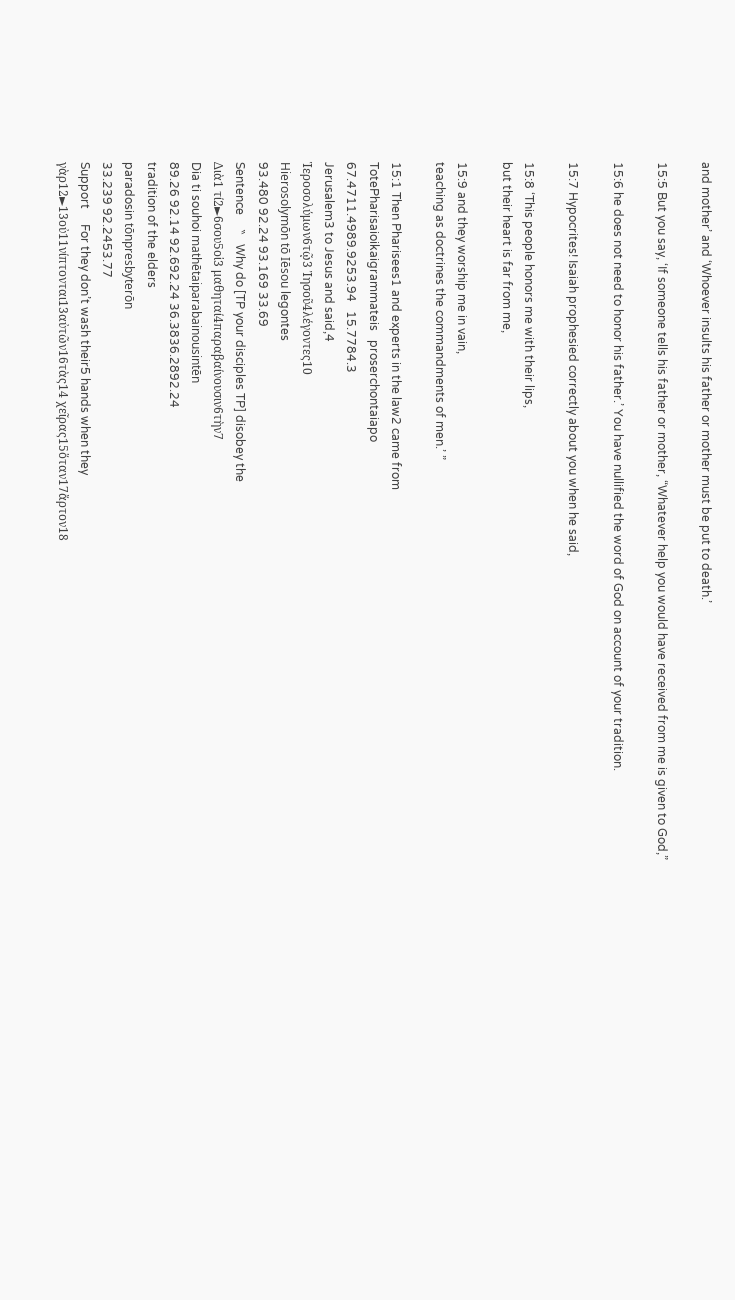and mother’ and ‘Whoever insults his father or mother must be put to death.’

15:5 But you say, ‘If someone tells his father or mother, “Whatever help you would have received from me is given to God,”

15:6 he does not need to honor his father.’ You have nullified the word of God on account of your tradition.

15:7 Hypocrites! Isaiah prophesied correctly about you when he said,

15:8 ‘This people honors me with their lips,
but their heart is far from me,

15:9 and they worship me in vain,
teaching as doctrines the commandments of men.’ ”

15:1 Then Pharisees1 and experts in the law2 came from
TotePharisaioikaigrammateis   proserchontaiapo
67.4711.4989.9253.94   15.7784.3
Jerusalem3 to Jesus and said,4
Ἱεροσολύμων6τῷ3 Ἰησοῦ4λέγοντες10
Hierosolymōn tō Iēsou legontes
93.480 92.24 93.169 33.69
Sentence     ‶   Why do [TP your disciples TP] disobey the
Διὰ1 τί2►6σου5οἱ3 μαθηταί4παραβαίνουσιν6τὴν7
Dia ti souhoi mathētaiparabainousintēn
89.26 92.14 92.692.24 36.3836.2892.24
tradition of the elders
paradosin tōnpresbyterōn
33.239 92.2453.77
Support     For they don’t wash their5 hands when they
γὰρ12►13οὐ11νίπτονται13αὐτῶν16τὰς14 χεῖρας15ὅταν17ἄρτον18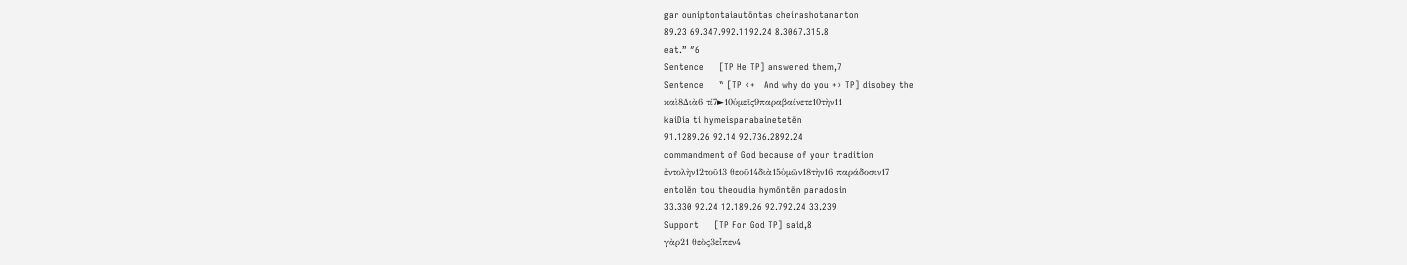gar ouniptontaiautōntas cheirashotanarton
89.23 69.347.992.1192.24 8.3067.315.8
eat.” ″6
Sentence     [TP He TP] answered them,7
Sentence     ‶ [TP ‹+   And why do you +› TP] disobey the
καὶ8Διὰ6 τί7►10ὑμεῖς9παραβαίνετε10τὴν11
kaiDia ti hymeisparabainetetēn
91.1289.26 92.14 92.736.2892.24
commandment of God because of your tradition
ἐντολὴν12τοῦ13 θεοῦ14διὰ15ὑμῶν18τὴν16 παράδοσιν17
entolēn tou theoudia hymōntēn paradosin
33.330 92.24 12.189.26 92.792.24 33.239
Support     [TP For God TP] said,8
γὰρ21 θεὸς3εἶπεν4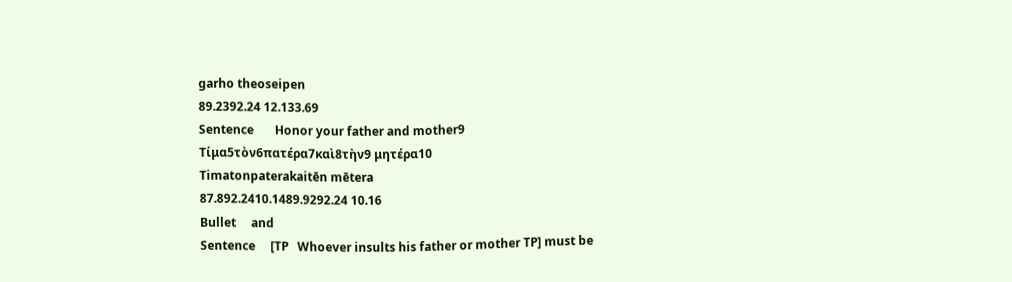garho theoseipen
89.2392.24 12.133.69
Sentence       Honor your father and mother9
Τίμα5τὸν6πατέρα7καὶ8τὴν9 μητέρα10
Timatonpaterakaitēn mētera
87.892.2410.1489.9292.24 10.16
Bullet     and
Sentence     [TP   Whoever insults his father or mother TP] must be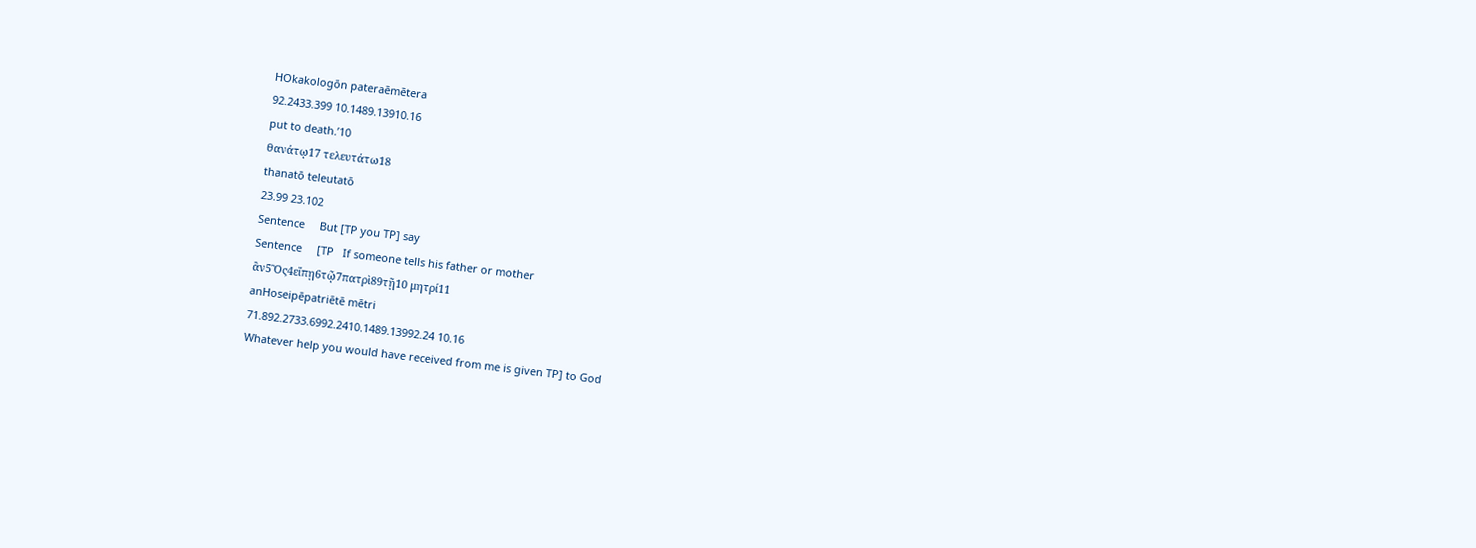HOkakologōn pateraēmētera
92.2433.399 10.1489.13910.16
put to death.’10
θανάτῳ17 τελευτάτω18
thanatō teleutatō
23.99 23.102
Sentence     But [TP you TP] say
Sentence     [TP   If someone tells his father or mother
ἂν5Ὃς4εἴπῃ6τῷ7πατρὶ89τῇ10 μητρί11
anHoseipēpatriētē mētri
71.892.2733.6992.2410.1489.13992.24 10.16
Whatever help you would have received from me is given TP] to God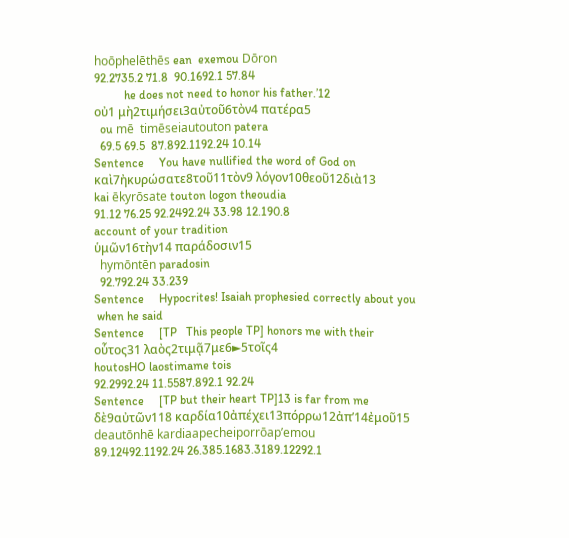hoōphelēthēs ean  exemou Dōron
92.2735.2 71.8  90.1692.1 57.84
          he does not need to honor his father.’12
οὐ1 μὴ2τιμήσει3αὐτοῦ6τὸν4 πατέρα5
  ou mē  timēseiautouton patera
  69.5 69.5  87.892.1192.24 10.14
Sentence     You have nullified the word of God on
καὶ7ἠκυρώσατε8τοῦ11τὸν9 λόγον10θεοῦ12διὰ13
kai ēkyrōsate touton logon theoudia
91.12 76.25 92.2492.24 33.98 12.190.8
account of your tradition
ὑμῶν16τὴν14 παράδοσιν15
  hymōntēn paradosin
  92.792.24 33.239
Sentence     Hypocrites! Isaiah prophesied correctly about you
 when he said
Sentence     [TP   This people TP] honors me with their
οὗτος31 λαὸς2τιμᾷ7με6►5τοῖς4
houtosHO laostimame tois
92.2992.24 11.5587.892.1 92.24
Sentence     [TP but their heart TP]13 is far from me
δὲ9αὐτῶν118 καρδία10ἀπέχει13πόρρω12ἀπʼ14ἐμοῦ15
deautōnhē kardiaapecheiporrōapʼemou
89.12492.1192.24 26.385.1683.3189.12292.1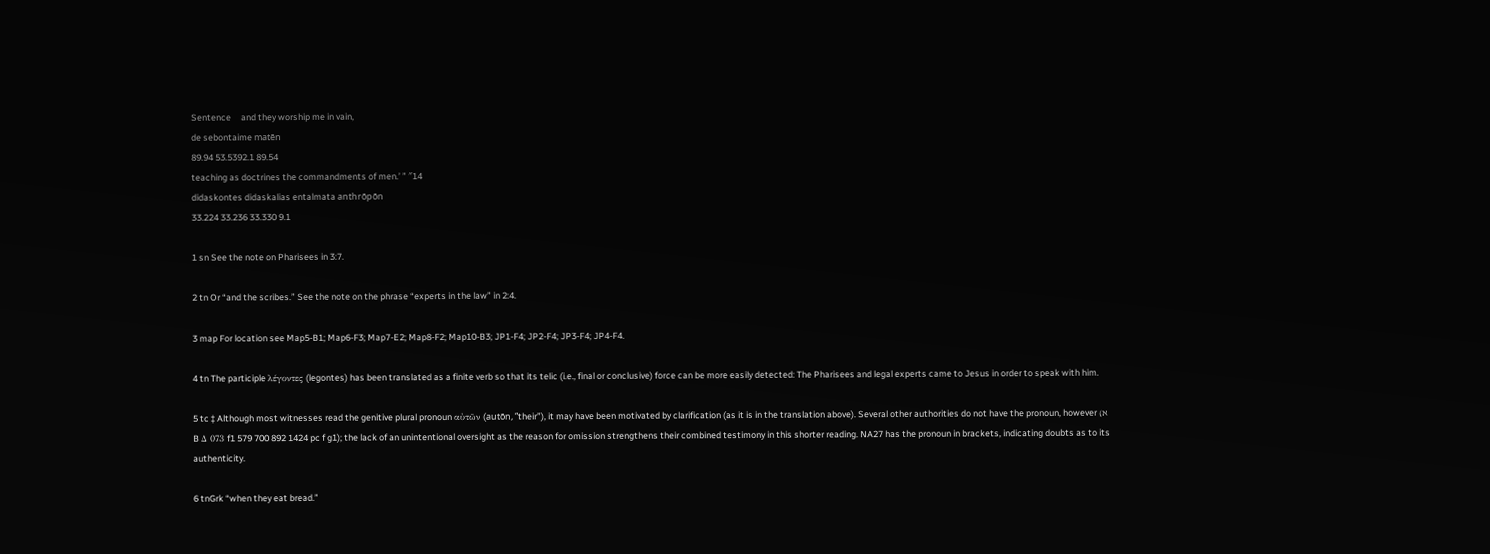Sentence     and they worship me in vain,
de sebontaime matēn
89.94 53.5392.1 89.54
teaching as doctrines the commandments of men.’ ” ″14
didaskontes didaskalias entalmata anthrōpōn
33.224 33.236 33.330 9.1

1 sn See the note on Pharisees in 3:7.

2 tn Or “and the scribes.” See the note on the phrase “experts in the law” in 2:4.

3 map For location see Map5-B1; Map6-F3; Map7-E2; Map8-F2; Map10-B3; JP1-F4; JP2-F4; JP3-F4; JP4-F4.

4 tn The participle λέγοντες (legontes) has been translated as a finite verb so that its telic (i.e., final or conclusive) force can be more easily detected: The Pharisees and legal experts came to Jesus in order to speak with him.

5 tc ‡ Although most witnesses read the genitive plural pronoun αὐτῶν (autōn, “their”), it may have been motivated by clarification (as it is in the translation above). Several other authorities do not have the pronoun, however (א B Δ 073 f1 579 700 892 1424 pc f g1); the lack of an unintentional oversight as the reason for omission strengthens their combined testimony in this shorter reading. NA27 has the pronoun in brackets, indicating doubts as to its authenticity.

6 tnGrk “when they eat bread.”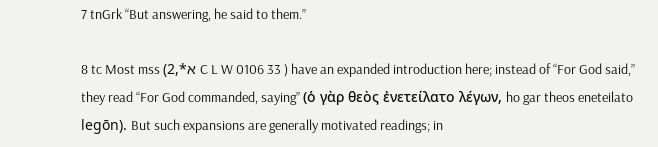7 tnGrk “But answering, he said to them.”

8 tc Most mss (א*,2 C L W 0106 33 ) have an expanded introduction here; instead of “For God said,” they read “For God commanded, saying” (ὁ γὰρ θεὸς ἐνετείλατο λέγων, ho gar theos eneteilato legōn). But such expansions are generally motivated readings; in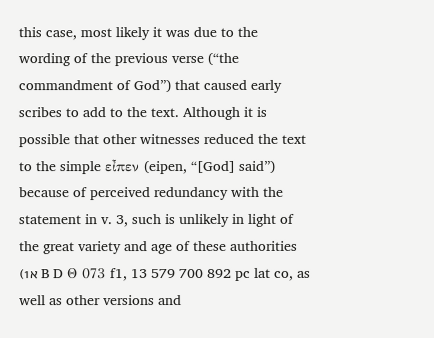this case, most likely it was due to the wording of the previous verse (“the commandment of God”) that caused early scribes to add to the text. Although it is possible that other witnesses reduced the text to the simple εἶπεν (eipen, “[God] said”) because of perceived redundancy with the statement in v. 3, such is unlikely in light of the great variety and age of these authorities (א1 B D Θ 073 f1, 13 579 700 892 pc lat co, as well as other versions and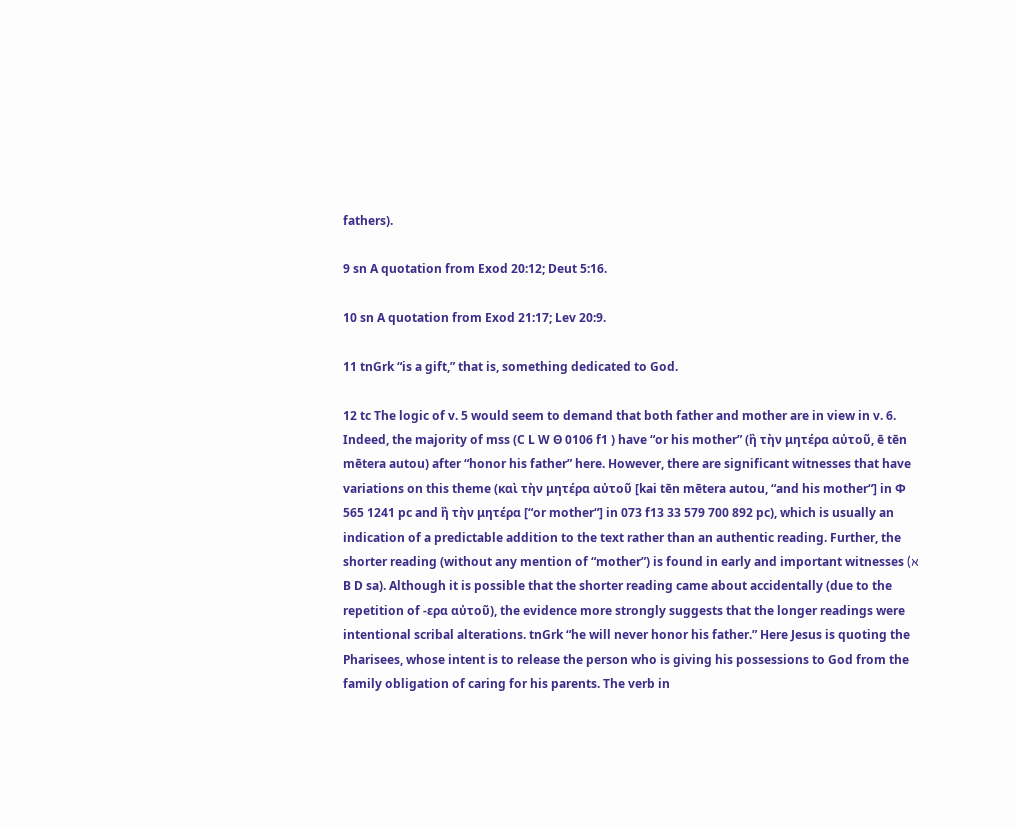fathers).

9 sn A quotation from Exod 20:12; Deut 5:16.

10 sn A quotation from Exod 21:17; Lev 20:9.

11 tnGrk “is a gift,” that is, something dedicated to God.

12 tc The logic of v. 5 would seem to demand that both father and mother are in view in v. 6. Indeed, the majority of mss (C L W Θ 0106 f1 ) have “or his mother” (ἢ τὴν μητέρα αὐτοῦ, ē tēn mētera autou) after “honor his father” here. However, there are significant witnesses that have variations on this theme (καὶ τὴν μητέρα αὐτοῦ [kai tēn mētera autou, “and his mother“] in Φ 565 1241 pc and ἢ τὴν μητέρα [“or mother“] in 073 f13 33 579 700 892 pc), which is usually an indication of a predictable addition to the text rather than an authentic reading. Further, the shorter reading (without any mention of “mother”) is found in early and important witnesses (א B D sa). Although it is possible that the shorter reading came about accidentally (due to the repetition of -ερα αὐτοῦ), the evidence more strongly suggests that the longer readings were intentional scribal alterations. tnGrk “he will never honor his father.” Here Jesus is quoting the Pharisees, whose intent is to release the person who is giving his possessions to God from the family obligation of caring for his parents. The verb in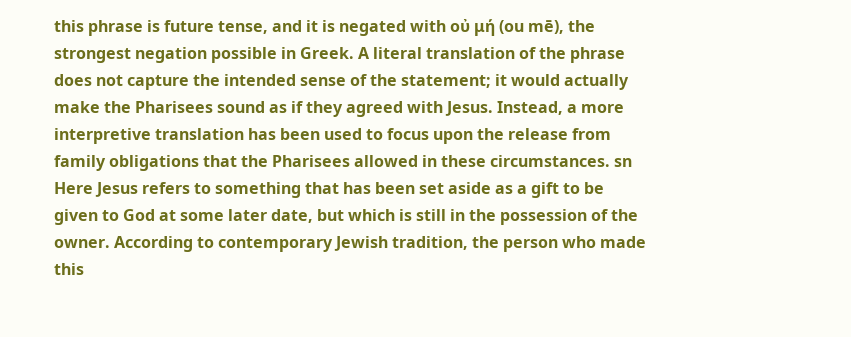this phrase is future tense, and it is negated with οὐ μή (ou mē), the strongest negation possible in Greek. A literal translation of the phrase does not capture the intended sense of the statement; it would actually make the Pharisees sound as if they agreed with Jesus. Instead, a more interpretive translation has been used to focus upon the release from family obligations that the Pharisees allowed in these circumstances. sn Here Jesus refers to something that has been set aside as a gift to be given to God at some later date, but which is still in the possession of the owner. According to contemporary Jewish tradition, the person who made this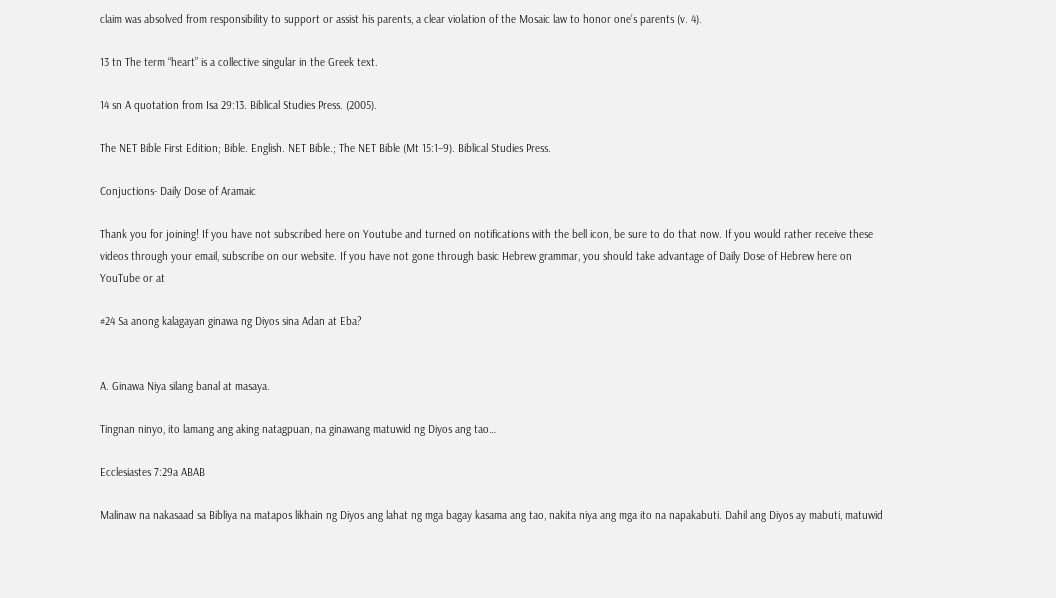claim was absolved from responsibility to support or assist his parents, a clear violation of the Mosaic law to honor one’s parents (v. 4).

13 tn The term “heart” is a collective singular in the Greek text.

14 sn A quotation from Isa 29:13. Biblical Studies Press. (2005).

The NET Bible First Edition; Bible. English. NET Bible.; The NET Bible (Mt 15:1–9). Biblical Studies Press.

Conjuctions- Daily Dose of Aramaic

Thank you for joining! If you have not subscribed here on Youtube and turned on notifications with the bell icon, be sure to do that now. If you would rather receive these videos through your email, subscribe on our website. If you have not gone through basic Hebrew grammar, you should take advantage of Daily Dose of Hebrew here on YouTube or at

#24 Sa anong kalagayan ginawa ng Diyos sina Adan at Eba?


A. Ginawa Niya silang banal at masaya.

Tingnan ninyo, ito lamang ang aking natagpuan, na ginawang matuwid ng Diyos ang tao…

Ecclesiastes 7:29a ABAB

Malinaw na nakasaad sa Bibliya na matapos likhain ng Diyos ang lahat ng mga bagay kasama ang tao, nakita niya ang mga ito na napakabuti. Dahil ang Diyos ay mabuti, matuwid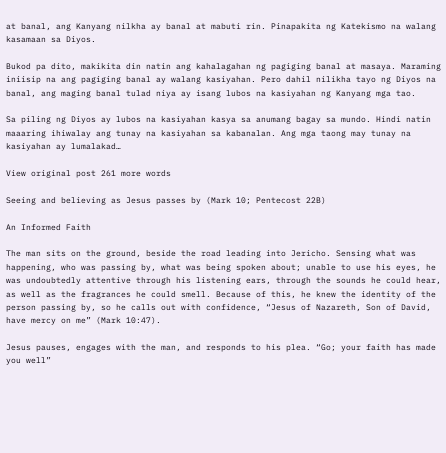at banal, ang Kanyang nilkha ay banal at mabuti rin. Pinapakita ng Katekismo na walang kasamaan sa Diyos.

Bukod pa dito, makikita din natin ang kahalagahan ng pagiging banal at masaya. Maraming iniisip na ang pagiging banal ay walang kasiyahan. Pero dahil nilikha tayo ng Diyos na banal, ang maging banal tulad niya ay isang lubos na kasiyahan ng Kanyang mga tao.

Sa piling ng Diyos ay lubos na kasiyahan kasya sa anumang bagay sa mundo. Hindi natin maaaring ihiwalay ang tunay na kasiyahan sa kabanalan. Ang mga taong may tunay na kasiyahan ay lumalakad…

View original post 261 more words

Seeing and believing as Jesus passes by (Mark 10; Pentecost 22B)

An Informed Faith

The man sits on the ground, beside the road leading into Jericho. Sensing what was happening, who was passing by, what was being spoken about; unable to use his eyes, he was undoubtedly attentive through his listening ears, through the sounds he could hear, as well as the fragrances he could smell. Because of this, he knew the identity of the person passing by, so he calls out with confidence, “Jesus of Nazareth, Son of David, have mercy on me” (Mark 10:47).

Jesus pauses, engages with the man, and responds to his plea. “Go; your faith has made you well”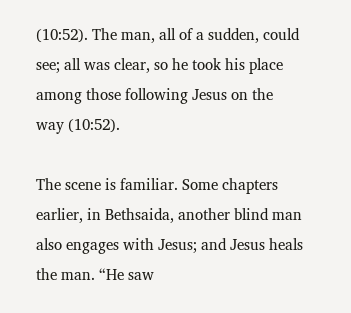(10:52). The man, all of a sudden, could see; all was clear, so he took his place among those following Jesus on the way (10:52).

The scene is familiar. Some chapters earlier, in Bethsaida, another blind man also engages with Jesus; and Jesus heals the man. “He saw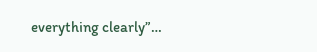everything clearly”…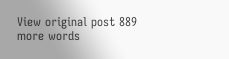View original post 889 more words